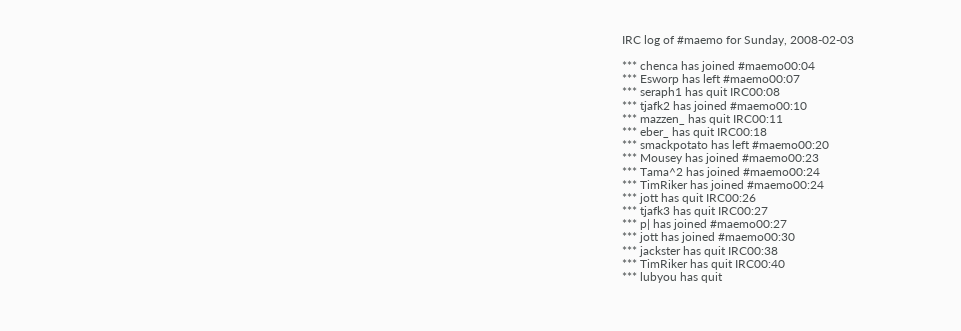IRC log of #maemo for Sunday, 2008-02-03

*** chenca has joined #maemo00:04
*** Esworp has left #maemo00:07
*** seraph1 has quit IRC00:08
*** tjafk2 has joined #maemo00:10
*** mazzen_ has quit IRC00:11
*** eber_ has quit IRC00:18
*** smackpotato has left #maemo00:20
*** Mousey has joined #maemo00:23
*** Tama^2 has joined #maemo00:24
*** TimRiker has joined #maemo00:24
*** jott has quit IRC00:26
*** tjafk3 has quit IRC00:27
*** p| has joined #maemo00:27
*** jott has joined #maemo00:30
*** jackster has quit IRC00:38
*** TimRiker has quit IRC00:40
*** lubyou has quit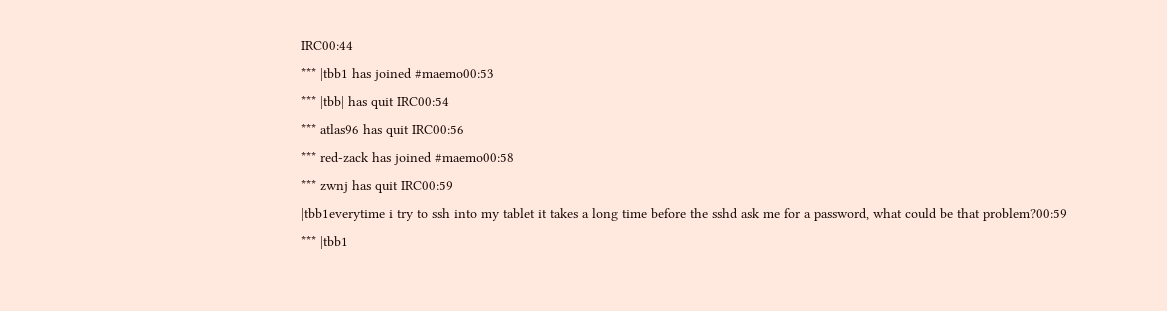IRC00:44
*** |tbb1 has joined #maemo00:53
*** |tbb| has quit IRC00:54
*** atlas96 has quit IRC00:56
*** red-zack has joined #maemo00:58
*** zwnj has quit IRC00:59
|tbb1everytime i try to ssh into my tablet it takes a long time before the sshd ask me for a password, what could be that problem?00:59
*** |tbb1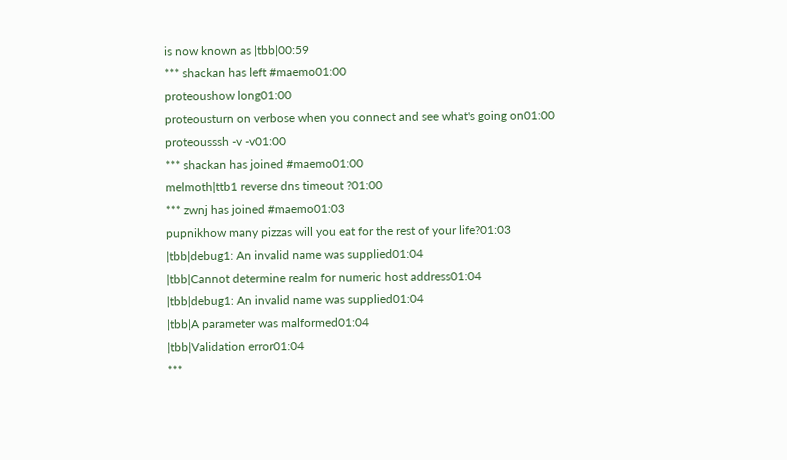is now known as |tbb|00:59
*** shackan has left #maemo01:00
proteoushow long01:00
proteousturn on verbose when you connect and see what's going on01:00
proteousssh -v -v01:00
*** shackan has joined #maemo01:00
melmoth|ttb1 reverse dns timeout ?01:00
*** zwnj has joined #maemo01:03
pupnikhow many pizzas will you eat for the rest of your life?01:03
|tbb|debug1: An invalid name was supplied01:04
|tbb|Cannot determine realm for numeric host address01:04
|tbb|debug1: An invalid name was supplied01:04
|tbb|A parameter was malformed01:04
|tbb|Validation error01:04
***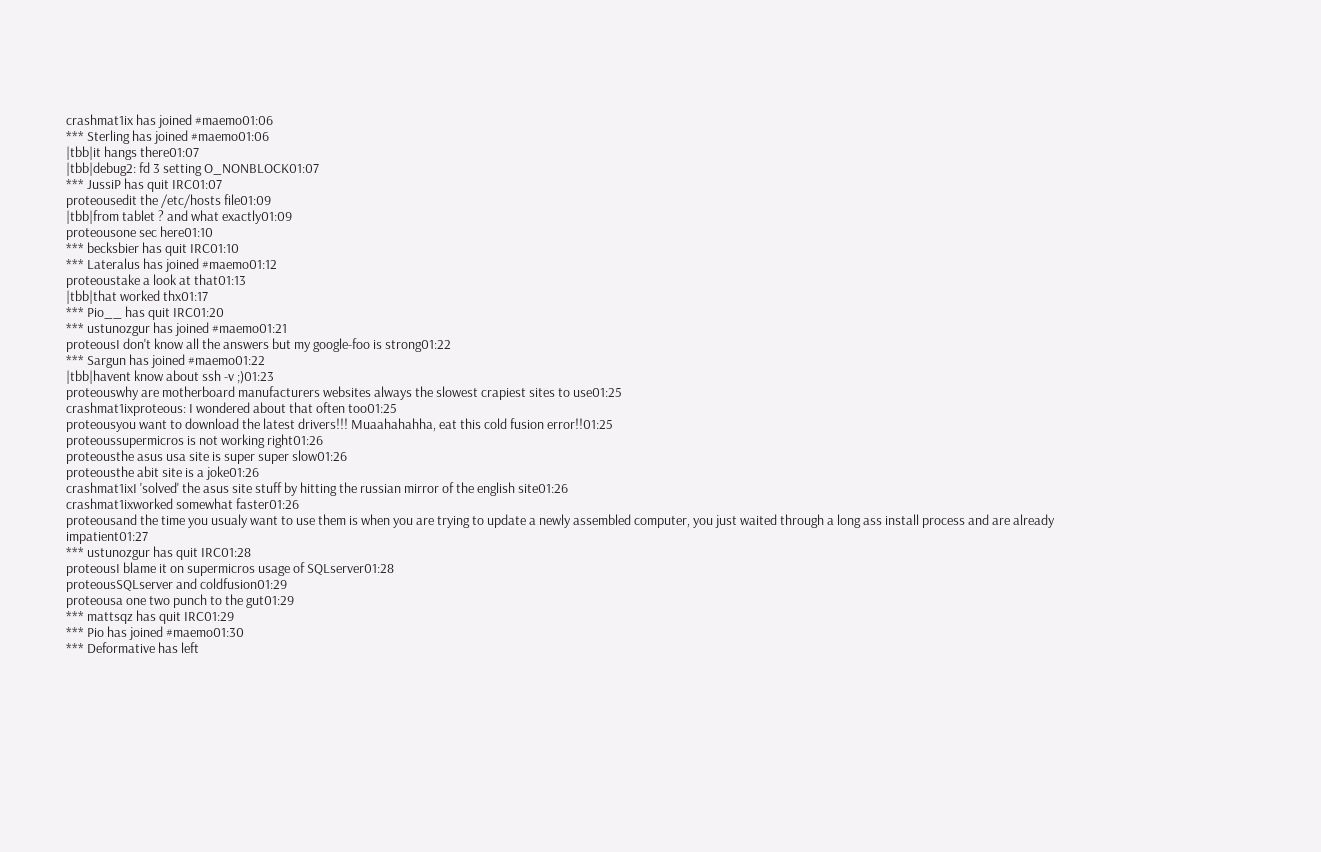crashmat1ix has joined #maemo01:06
*** Sterling has joined #maemo01:06
|tbb|it hangs there01:07
|tbb|debug2: fd 3 setting O_NONBLOCK01:07
*** JussiP has quit IRC01:07
proteousedit the /etc/hosts file01:09
|tbb|from tablet ? and what exactly01:09
proteousone sec here01:10
*** becksbier has quit IRC01:10
*** Lateralus has joined #maemo01:12
proteoustake a look at that01:13
|tbb|that worked thx01:17
*** Pio__ has quit IRC01:20
*** ustunozgur has joined #maemo01:21
proteousI don't know all the answers but my google-foo is strong01:22
*** Sargun has joined #maemo01:22
|tbb|havent know about ssh -v ;)01:23
proteouswhy are motherboard manufacturers websites always the slowest crapiest sites to use01:25
crashmat1ixproteous: I wondered about that often too01:25
proteousyou want to download the latest drivers!!! Muaahahahha, eat this cold fusion error!!01:25
proteoussupermicros is not working right01:26
proteousthe asus usa site is super super slow01:26
proteousthe abit site is a joke01:26
crashmat1ixI 'solved' the asus site stuff by hitting the russian mirror of the english site01:26
crashmat1ixworked somewhat faster01:26
proteousand the time you usualy want to use them is when you are trying to update a newly assembled computer, you just waited through a long ass install process and are already impatient01:27
*** ustunozgur has quit IRC01:28
proteousI blame it on supermicros usage of SQLserver01:28
proteousSQLserver and coldfusion01:29
proteousa one two punch to the gut01:29
*** mattsqz has quit IRC01:29
*** Pio has joined #maemo01:30
*** Deformative has left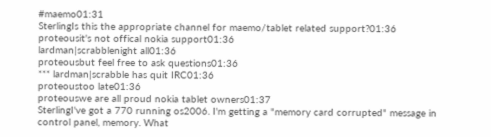#maemo01:31
SterlingIs this the appropriate channel for maemo/tablet related support?01:36
proteousit's not offical nokia support01:36
lardman|scrabblenight all01:36
proteousbut feel free to ask questions01:36
*** lardman|scrabble has quit IRC01:36
proteoustoo late01:36
proteouswe are all proud nokia tablet owners01:37
SterlingI've got a 770 running os2006. I'm getting a "memory card corrupted" message in control panel, memory. What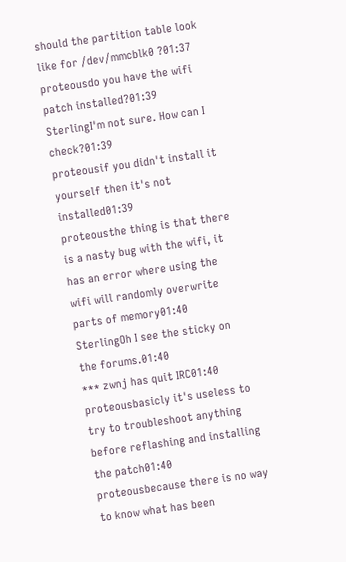should the partition table look like for /dev/mmcblk0 ?01:37
proteousdo you have the wifi patch installed?01:39
SterlingI'm not sure. How can I check?01:39
proteousif you didn't install it yourself then it's not installed01:39
proteousthe thing is that there is a nasty bug with the wifi, it has an error where using the wifi will randomly overwrite parts of memory01:40
SterlingOh I see the sticky on the forums.01:40
*** zwnj has quit IRC01:40
proteousbasicly it's useless to try to troubleshoot anything before reflashing and installing the patch01:40
proteousbecause there is no way to know what has been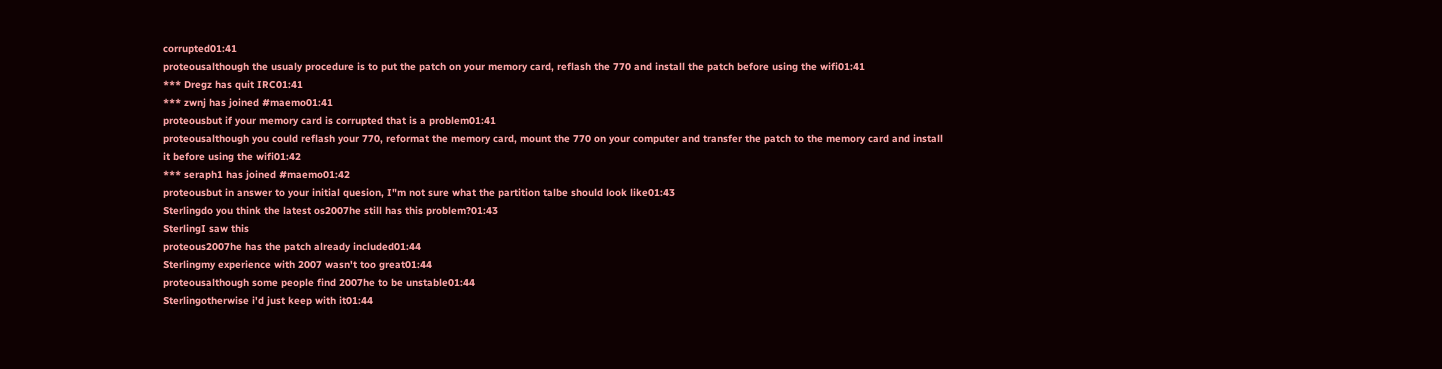corrupted01:41
proteousalthough the usualy procedure is to put the patch on your memory card, reflash the 770 and install the patch before using the wifi01:41
*** Dregz has quit IRC01:41
*** zwnj has joined #maemo01:41
proteousbut if your memory card is corrupted that is a problem01:41
proteousalthough you could reflash your 770, reformat the memory card, mount the 770 on your computer and transfer the patch to the memory card and install it before using the wifi01:42
*** seraph1 has joined #maemo01:42
proteousbut in answer to your initial quesion, I"m not sure what the partition talbe should look like01:43
Sterlingdo you think the latest os2007he still has this problem?01:43
SterlingI saw this
proteous2007he has the patch already included01:44
Sterlingmy experience with 2007 wasn't too great01:44
proteousalthough some people find 2007he to be unstable01:44
Sterlingotherwise i'd just keep with it01:44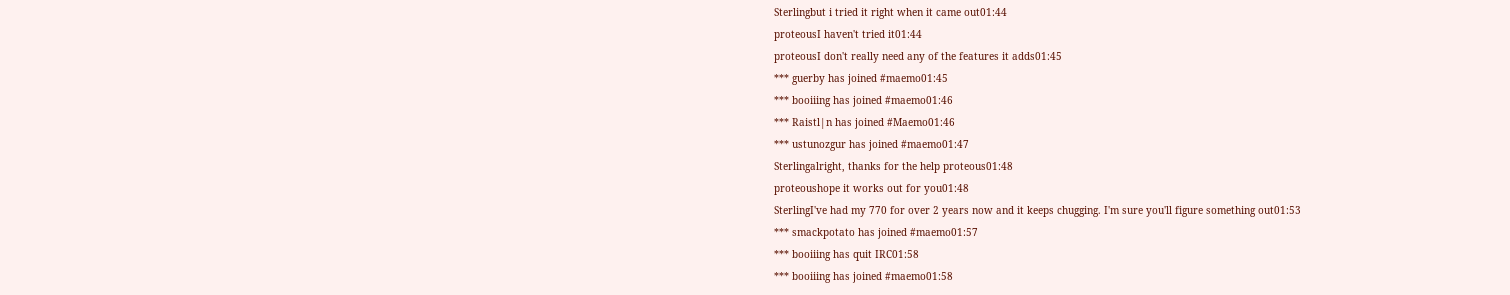Sterlingbut i tried it right when it came out01:44
proteousI haven't tried it01:44
proteousI don't really need any of the features it adds01:45
*** guerby has joined #maemo01:45
*** booiiing has joined #maemo01:46
*** Raistl|n has joined #Maemo01:46
*** ustunozgur has joined #maemo01:47
Sterlingalright, thanks for the help proteous01:48
proteoushope it works out for you01:48
SterlingI've had my 770 for over 2 years now and it keeps chugging. I'm sure you'll figure something out01:53
*** smackpotato has joined #maemo01:57
*** booiiing has quit IRC01:58
*** booiiing has joined #maemo01:58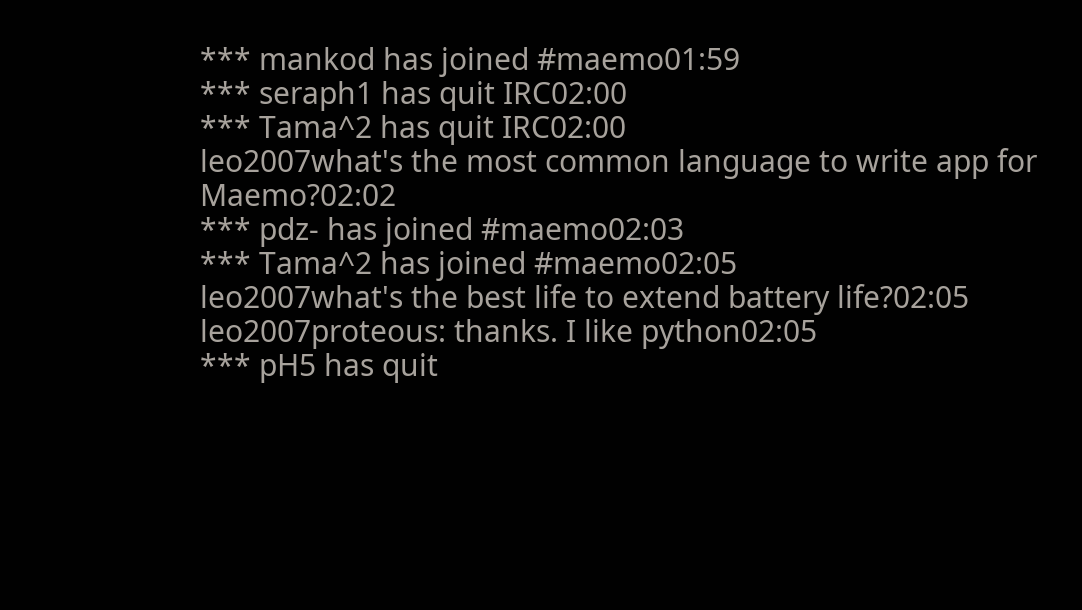*** mankod has joined #maemo01:59
*** seraph1 has quit IRC02:00
*** Tama^2 has quit IRC02:00
leo2007what's the most common language to write app for Maemo?02:02
*** pdz- has joined #maemo02:03
*** Tama^2 has joined #maemo02:05
leo2007what's the best life to extend battery life?02:05
leo2007proteous: thanks. I like python02:05
*** pH5 has quit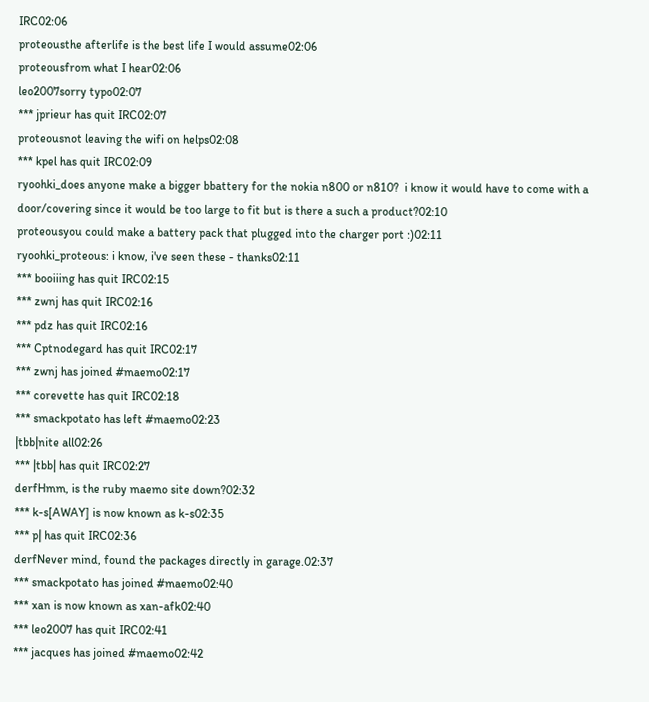IRC02:06
proteousthe afterlife is the best life I would assume02:06
proteousfrom what I hear02:06
leo2007sorry typo02:07
*** jprieur has quit IRC02:07
proteousnot leaving the wifi on helps02:08
*** kpel has quit IRC02:09
ryoohki_does anyone make a bigger bbattery for the nokia n800 or n810?  i know it would have to come with a door/covering since it would be too large to fit but is there a such a product?02:10
proteousyou could make a battery pack that plugged into the charger port :)02:11
ryoohki_proteous: i know, i've seen these - thanks02:11
*** booiiing has quit IRC02:15
*** zwnj has quit IRC02:16
*** pdz has quit IRC02:16
*** Cptnodegard has quit IRC02:17
*** zwnj has joined #maemo02:17
*** corevette has quit IRC02:18
*** smackpotato has left #maemo02:23
|tbb|nite all02:26
*** |tbb| has quit IRC02:27
derfHmm, is the ruby maemo site down?02:32
*** k-s[AWAY] is now known as k-s02:35
*** p| has quit IRC02:36
derfNever mind, found the packages directly in garage.02:37
*** smackpotato has joined #maemo02:40
*** xan is now known as xan-afk02:40
*** leo2007 has quit IRC02:41
*** jacques has joined #maemo02:42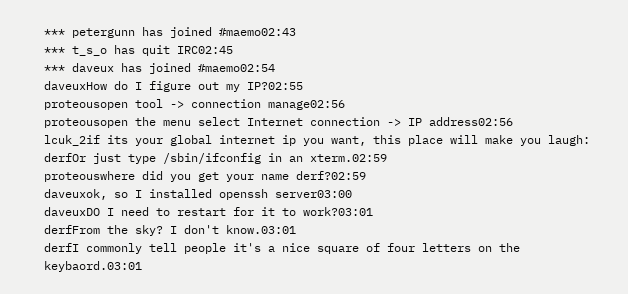*** petergunn has joined #maemo02:43
*** t_s_o has quit IRC02:45
*** daveux has joined #maemo02:54
daveuxHow do I figure out my IP?02:55
proteousopen tool -> connection manage02:56
proteousopen the menu select Internet connection -> IP address02:56
lcuk_2if its your global internet ip you want, this place will make you laugh:
derfOr just type /sbin/ifconfig in an xterm.02:59
proteouswhere did you get your name derf?02:59
daveuxok, so I installed openssh server03:00
daveuxDO I need to restart for it to work?03:01
derfFrom the sky? I don't know.03:01
derfI commonly tell people it's a nice square of four letters on the keybaord.03:01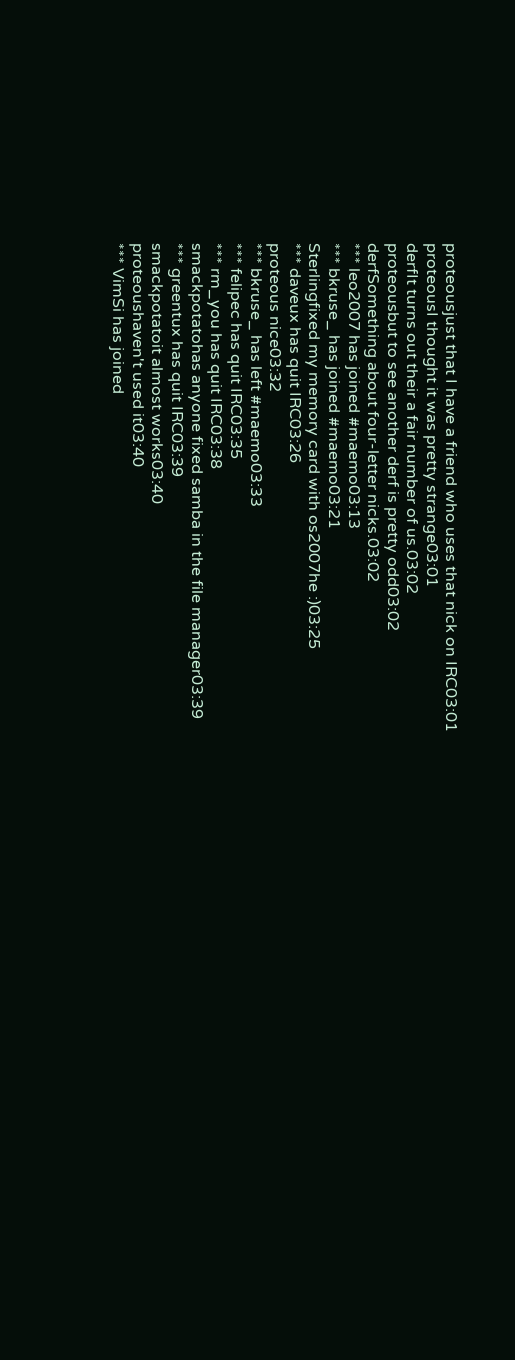proteousjust that I have a friend who uses that nick on IRC03:01
proteousI thought it was pretty strange03:01
derfIt turns out their a fair number of us.03:02
proteousbut to see another derf is pretty odd03:02
derfSomething about four-letter nicks.03:02
*** leo2007 has joined #maemo03:13
*** bkruse_ has joined #maemo03:21
Sterlingfixed my memory card with os2007he :)03:25
*** daveux has quit IRC03:26
proteous nice03:32
*** bkruse_ has left #maemo03:33
*** felipec has quit IRC03:35
*** rm_you has quit IRC03:38
smackpotatohas anyone fixed samba in the file manager03:39
*** greentux has quit IRC03:39
smackpotatoit almost works03:40
proteoushaven't used it03:40
*** VimSi has joined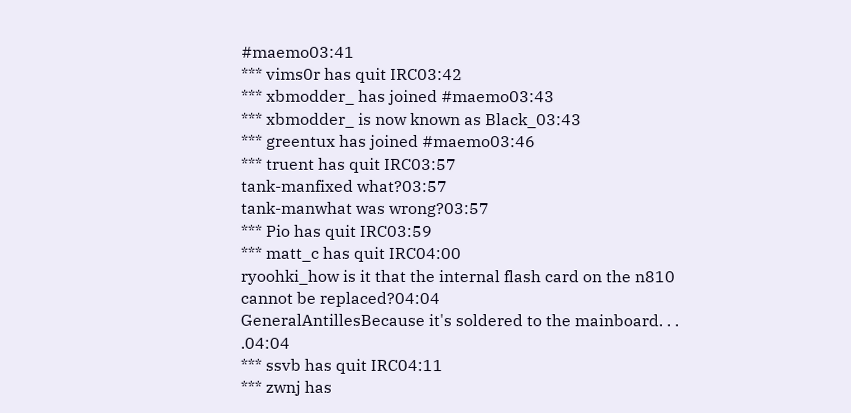#maemo03:41
*** vims0r has quit IRC03:42
*** xbmodder_ has joined #maemo03:43
*** xbmodder_ is now known as Black_03:43
*** greentux has joined #maemo03:46
*** truent has quit IRC03:57
tank-manfixed what?03:57
tank-manwhat was wrong?03:57
*** Pio has quit IRC03:59
*** matt_c has quit IRC04:00
ryoohki_how is it that the internal flash card on the n810 cannot be replaced?04:04
GeneralAntillesBecause it's soldered to the mainboard. . . .04:04
*** ssvb has quit IRC04:11
*** zwnj has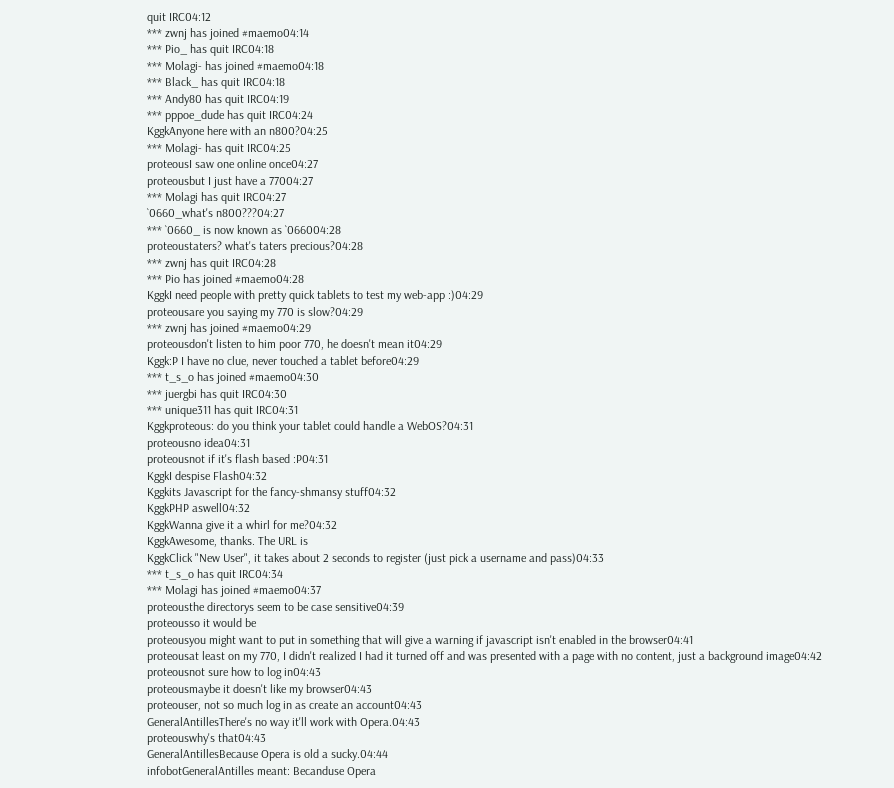quit IRC04:12
*** zwnj has joined #maemo04:14
*** Pio_ has quit IRC04:18
*** Molagi- has joined #maemo04:18
*** Black_ has quit IRC04:18
*** Andy80 has quit IRC04:19
*** pppoe_dude has quit IRC04:24
KggkAnyone here with an n800?04:25
*** Molagi- has quit IRC04:25
proteousI saw one online once04:27
proteousbut I just have a 77004:27
*** Molagi has quit IRC04:27
`0660_what's n800???04:27
*** `0660_ is now known as `066004:28
proteoustaters? what's taters precious?04:28
*** zwnj has quit IRC04:28
*** Pio has joined #maemo04:28
KggkI need people with pretty quick tablets to test my web-app :)04:29
proteousare you saying my 770 is slow?04:29
*** zwnj has joined #maemo04:29
proteousdon't listen to him poor 770, he doesn't mean it04:29
Kggk:P I have no clue, never touched a tablet before04:29
*** t_s_o has joined #maemo04:30
*** juergbi has quit IRC04:30
*** unique311 has quit IRC04:31
Kggkproteous: do you think your tablet could handle a WebOS?04:31
proteousno idea04:31
proteousnot if it's flash based :P04:31
KggkI despise Flash04:32
Kggkits Javascript for the fancy-shmansy stuff04:32
KggkPHP aswell04:32
KggkWanna give it a whirl for me?04:32
KggkAwesome, thanks. The URL is
KggkClick "New User", it takes about 2 seconds to register (just pick a username and pass)04:33
*** t_s_o has quit IRC04:34
*** Molagi has joined #maemo04:37
proteousthe directorys seem to be case sensitive04:39
proteousso it would be
proteousyou might want to put in something that will give a warning if javascript isn't enabled in the browser04:41
proteousat least on my 770, I didn't realized I had it turned off and was presented with a page with no content, just a background image04:42
proteousnot sure how to log in04:43
proteousmaybe it doesn't like my browser04:43
proteouser, not so much log in as create an account04:43
GeneralAntillesThere's no way it'll work with Opera.04:43
proteouswhy's that04:43
GeneralAntillesBecause Opera is old a sucky.04:44
infobotGeneralAntilles meant: Becanduse Opera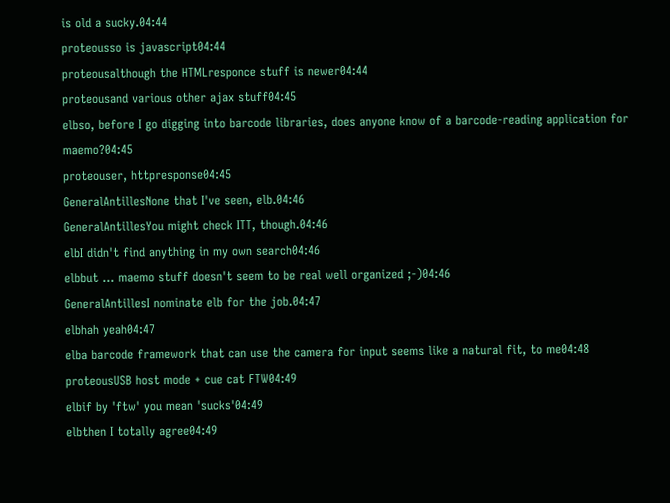is old a sucky.04:44
proteousso is javascript04:44
proteousalthough the HTMLresponce stuff is newer04:44
proteousand various other ajax stuff04:45
elbso, before I go digging into barcode libraries, does anyone know of a barcode-reading application for maemo?04:45
proteouser, httpresponse04:45
GeneralAntillesNone that I've seen, elb.04:46
GeneralAntillesYou might check ITT, though.04:46
elbI didn't find anything in my own search04:46
elbbut ... maemo stuff doesn't seem to be real well organized ;-)04:46
GeneralAntillesI nominate elb for the job.04:47
elbhah yeah04:47
elba barcode framework that can use the camera for input seems like a natural fit, to me04:48
proteousUSB host mode + cue cat FTW04:49
elbif by 'ftw' you mean 'sucks'04:49
elbthen I totally agree04:49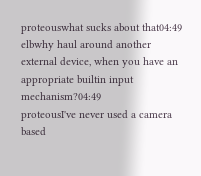proteouswhat sucks about that04:49
elbwhy haul around another external device, when you have an appropriate builtin input mechanism?04:49
proteousI've never used a camera based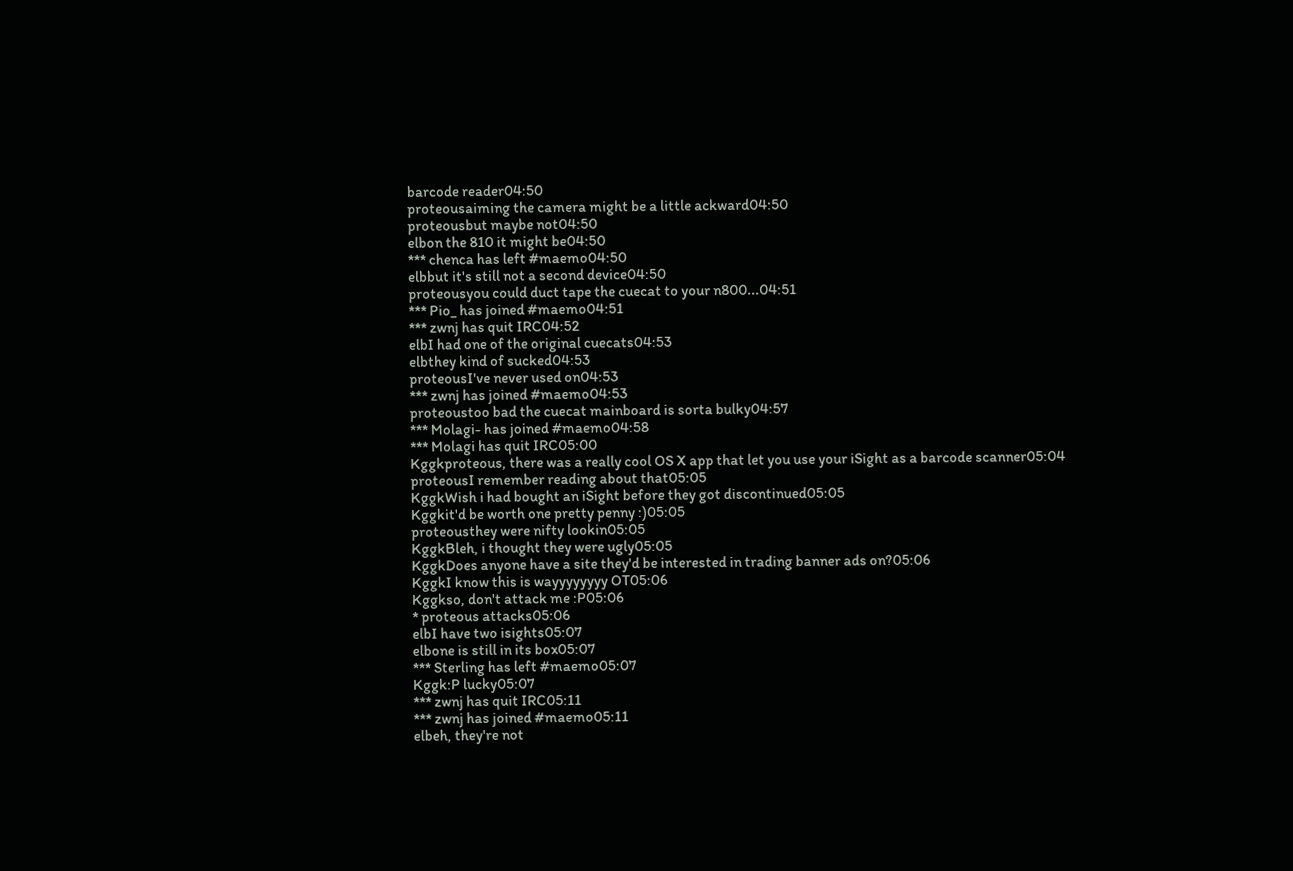barcode reader04:50
proteousaiming the camera might be a little ackward04:50
proteousbut maybe not04:50
elbon the 810 it might be04:50
*** chenca has left #maemo04:50
elbbut it's still not a second device04:50
proteousyou could duct tape the cuecat to your n800...04:51
*** Pio_ has joined #maemo04:51
*** zwnj has quit IRC04:52
elbI had one of the original cuecats04:53
elbthey kind of sucked04:53
proteousI've never used on04:53
*** zwnj has joined #maemo04:53
proteoustoo bad the cuecat mainboard is sorta bulky04:57
*** Molagi- has joined #maemo04:58
*** Molagi has quit IRC05:00
Kggkproteous, there was a really cool OS X app that let you use your iSight as a barcode scanner05:04
proteousI remember reading about that05:05
KggkWish i had bought an iSight before they got discontinued05:05
Kggkit'd be worth one pretty penny :)05:05
proteousthey were nifty lookin05:05
KggkBleh, i thought they were ugly05:05
KggkDoes anyone have a site they'd be interested in trading banner ads on?05:06
KggkI know this is wayyyyyyyy OT05:06
Kggkso, don't attack me :P05:06
* proteous attacks05:06
elbI have two isights05:07
elbone is still in its box05:07
*** Sterling has left #maemo05:07
Kggk:P lucky05:07
*** zwnj has quit IRC05:11
*** zwnj has joined #maemo05:11
elbeh, they're not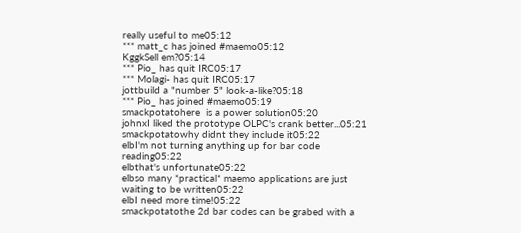really useful to me05:12
*** matt_c has joined #maemo05:12
KggkSell em?05:14
*** Pio_ has quit IRC05:17
*** Molagi- has quit IRC05:17
jottbuild a "number 5" look-a-like?05:18
*** Pio_ has joined #maemo05:19
smackpotatohere  is a power solution05:20
johnxI liked the prototype OLPC's crank better...05:21
smackpotatowhy didnt they include it05:22
elbI'm not turning anything up for bar code reading05:22
elbthat's unfortunate05:22
elbso many *practical* maemo applications are just waiting to be written05:22
elbI need more time!05:22
smackpotatothe 2d bar codes can be grabed with a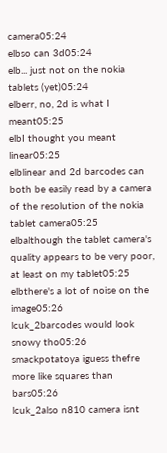camera05:24
elbso can 3d05:24
elb... just not on the nokia tablets (yet)05:24
elberr, no, 2d is what I meant05:25
elbI thought you meant linear05:25
elblinear and 2d barcodes can both be easily read by a camera of the resolution of the nokia tablet camera05:25
elbalthough the tablet camera's quality appears to be very poor, at least on my tablet05:25
elbthere's a lot of noise on the image05:26
lcuk_2barcodes would look snowy tho05:26
smackpotatoya iguess thefre more like squares than bars05:26
lcuk_2also n810 camera isnt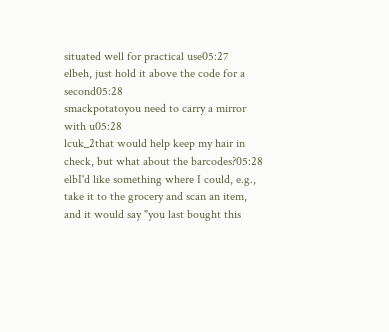situated well for practical use05:27
elbeh, just hold it above the code for a second05:28
smackpotatoyou need to carry a mirror with u05:28
lcuk_2that would help keep my hair in check, but what about the barcodes?05:28
elbI'd like something where I could, e.g., take it to the grocery and scan an item, and it would say "you last bought this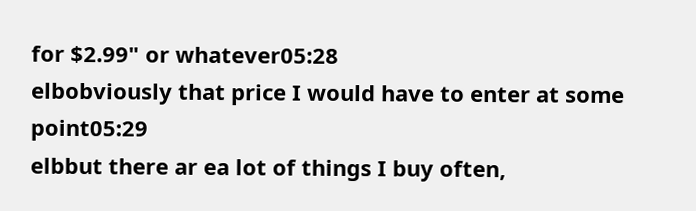for $2.99" or whatever05:28
elbobviously that price I would have to enter at some point05:29
elbbut there ar ea lot of things I buy often,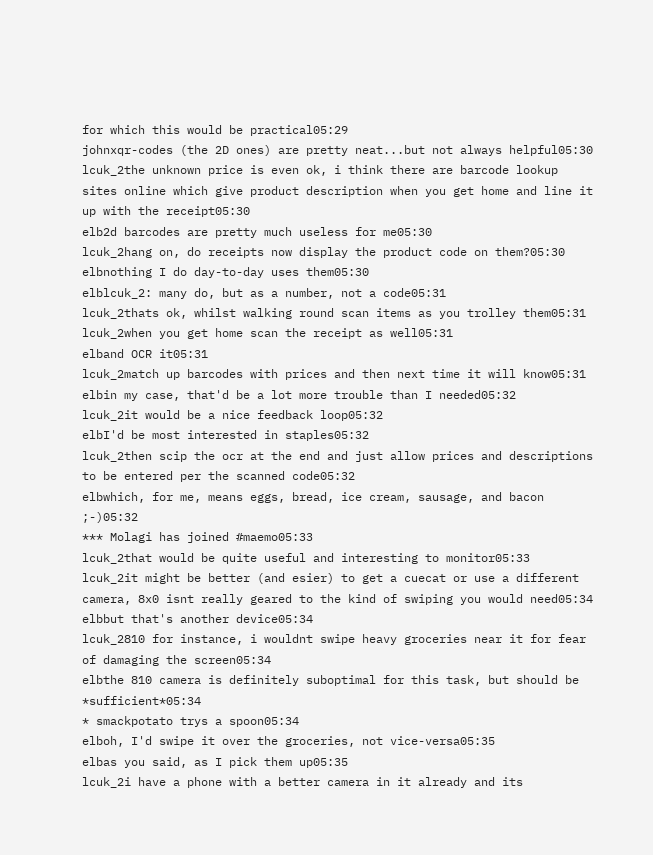for which this would be practical05:29
johnxqr-codes (the 2D ones) are pretty neat...but not always helpful05:30
lcuk_2the unknown price is even ok, i think there are barcode lookup sites online which give product description when you get home and line it up with the receipt05:30
elb2d barcodes are pretty much useless for me05:30
lcuk_2hang on, do receipts now display the product code on them?05:30
elbnothing I do day-to-day uses them05:30
elblcuk_2: many do, but as a number, not a code05:31
lcuk_2thats ok, whilst walking round scan items as you trolley them05:31
lcuk_2when you get home scan the receipt as well05:31
elband OCR it05:31
lcuk_2match up barcodes with prices and then next time it will know05:31
elbin my case, that'd be a lot more trouble than I needed05:32
lcuk_2it would be a nice feedback loop05:32
elbI'd be most interested in staples05:32
lcuk_2then scip the ocr at the end and just allow prices and descriptions to be entered per the scanned code05:32
elbwhich, for me, means eggs, bread, ice cream, sausage, and bacon ;-)05:32
*** Molagi has joined #maemo05:33
lcuk_2that would be quite useful and interesting to monitor05:33
lcuk_2it might be better (and esier) to get a cuecat or use a different camera, 8x0 isnt really geared to the kind of swiping you would need05:34
elbbut that's another device05:34
lcuk_2810 for instance, i wouldnt swipe heavy groceries near it for fear of damaging the screen05:34
elbthe 810 camera is definitely suboptimal for this task, but should be *sufficient*05:34
* smackpotato trys a spoon05:34
elboh, I'd swipe it over the groceries, not vice-versa05:35
elbas you said, as I pick them up05:35
lcuk_2i have a phone with a better camera in it already and its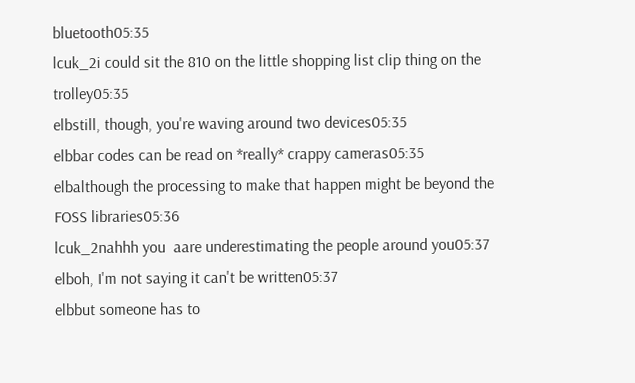bluetooth05:35
lcuk_2i could sit the 810 on the little shopping list clip thing on the trolley05:35
elbstill, though, you're waving around two devices05:35
elbbar codes can be read on *really* crappy cameras05:35
elbalthough the processing to make that happen might be beyond the FOSS libraries05:36
lcuk_2nahhh you  aare underestimating the people around you05:37
elboh, I'm not saying it can't be written05:37
elbbut someone has to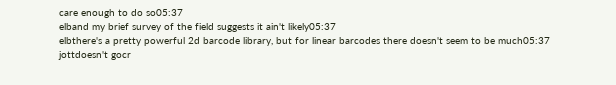care enough to do so05:37
elband my brief survey of the field suggests it ain't likely05:37
elbthere's a pretty powerful 2d barcode library, but for linear barcodes there doesn't seem to be much05:37
jottdoesn't gocr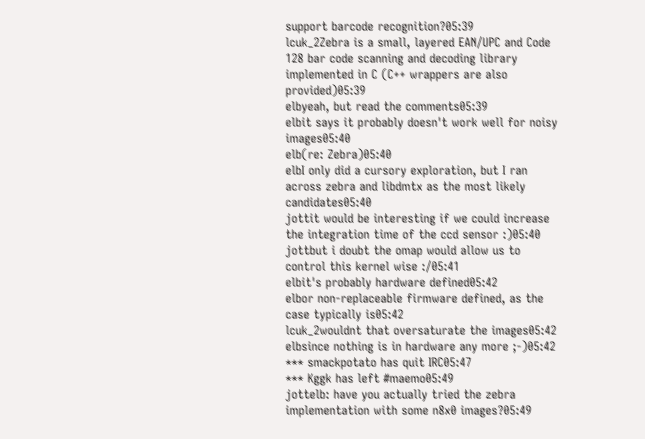support barcode recognition?05:39
lcuk_2Zebra is a small, layered EAN/UPC and Code 128 bar code scanning and decoding library implemented in C (C++ wrappers are also provided)05:39
elbyeah, but read the comments05:39
elbit says it probably doesn't work well for noisy images05:40
elb(re: Zebra)05:40
elbI only did a cursory exploration, but I ran across zebra and libdmtx as the most likely candidates05:40
jottit would be interesting if we could increase the integration time of the ccd sensor :)05:40
jottbut i doubt the omap would allow us to control this kernel wise :/05:41
elbit's probably hardware defined05:42
elbor non-replaceable firmware defined, as the case typically is05:42
lcuk_2wouldnt that oversaturate the images05:42
elbsince nothing is in hardware any more ;-)05:42
*** smackpotato has quit IRC05:47
*** Kggk has left #maemo05:49
jottelb: have you actually tried the zebra implementation with some n8x0 images?05:49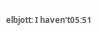elbjott: I haven't05:51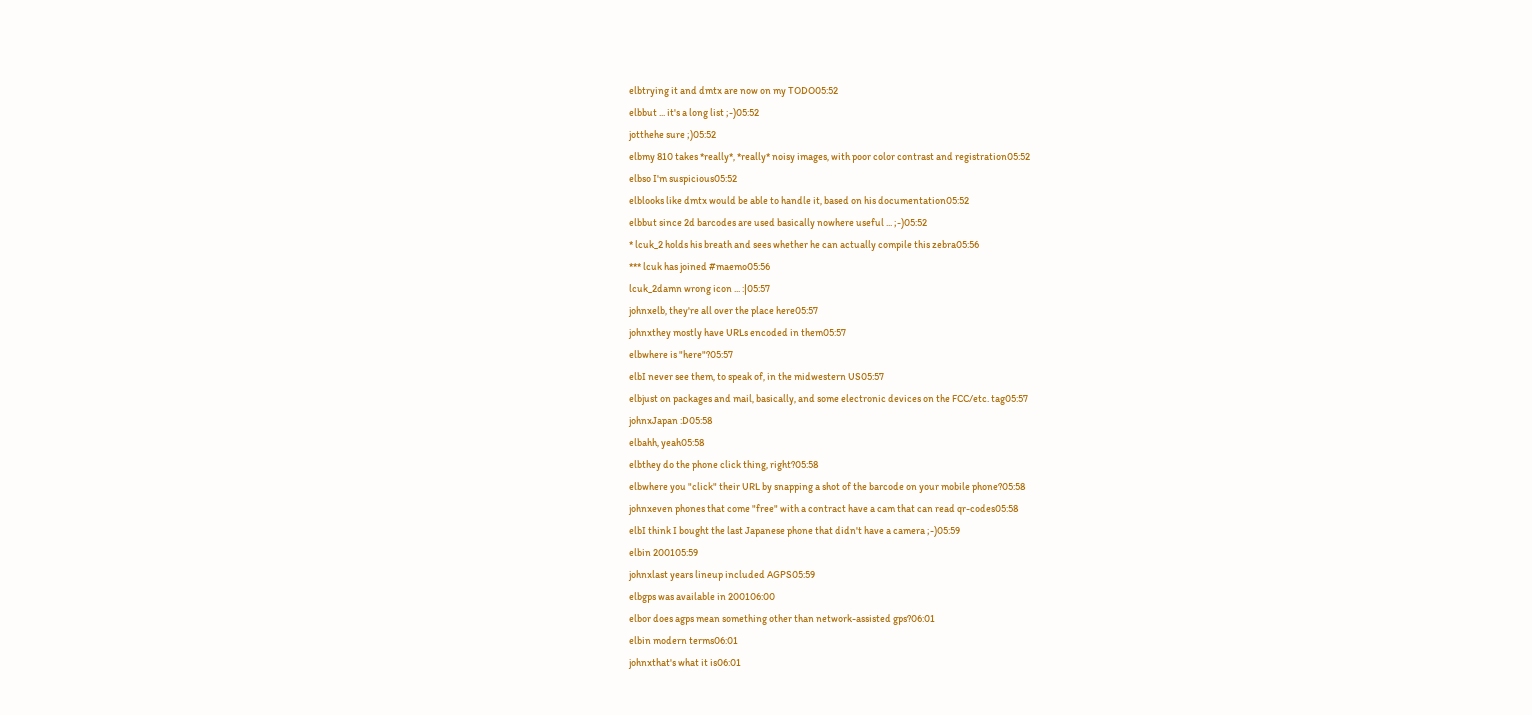elbtrying it and dmtx are now on my TODO05:52
elbbut ... it's a long list ;-)05:52
jotthehe sure ;)05:52
elbmy 810 takes *really*, *really* noisy images, with poor color contrast and registration05:52
elbso I'm suspicious05:52
elblooks like dmtx would be able to handle it, based on his documentation05:52
elbbut since 2d barcodes are used basically nowhere useful ... ;-)05:52
* lcuk_2 holds his breath and sees whether he can actually compile this zebra05:56
*** lcuk has joined #maemo05:56
lcuk_2damn wrong icon ... :|05:57
johnxelb, they're all over the place here05:57
johnxthey mostly have URLs encoded in them05:57
elbwhere is "here"?05:57
elbI never see them, to speak of, in the midwestern US05:57
elbjust on packages and mail, basically, and some electronic devices on the FCC/etc. tag05:57
johnxJapan :D05:58
elbahh, yeah05:58
elbthey do the phone click thing, right?05:58
elbwhere you "click" their URL by snapping a shot of the barcode on your mobile phone?05:58
johnxeven phones that come "free" with a contract have a cam that can read qr-codes05:58
elbI think I bought the last Japanese phone that didn't have a camera ;-)05:59
elbin 200105:59
johnxlast years lineup included AGPS05:59
elbgps was available in 200106:00
elbor does agps mean something other than network-assisted gps?06:01
elbin modern terms06:01
johnxthat's what it is06:01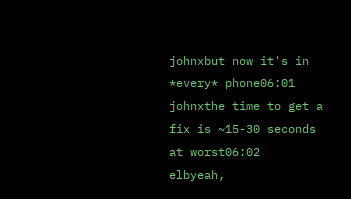johnxbut now it's in *every* phone06:01
johnxthe time to get a fix is ~15-30 seconds at worst06:02
elbyeah,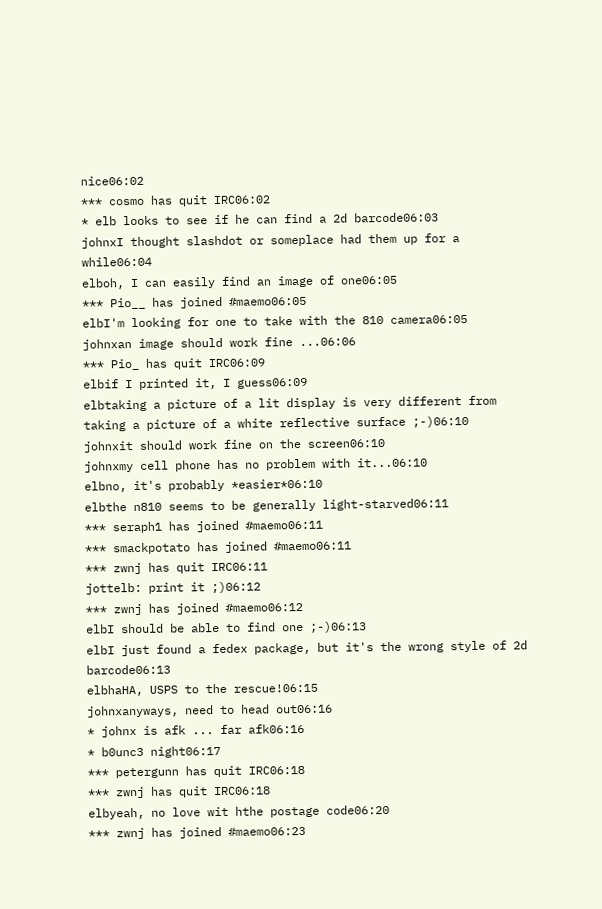nice06:02
*** cosmo has quit IRC06:02
* elb looks to see if he can find a 2d barcode06:03
johnxI thought slashdot or someplace had them up for a while06:04
elboh, I can easily find an image of one06:05
*** Pio__ has joined #maemo06:05
elbI'm looking for one to take with the 810 camera06:05
johnxan image should work fine ...06:06
*** Pio_ has quit IRC06:09
elbif I printed it, I guess06:09
elbtaking a picture of a lit display is very different from taking a picture of a white reflective surface ;-)06:10
johnxit should work fine on the screen06:10
johnxmy cell phone has no problem with it...06:10
elbno, it's probably *easier*06:10
elbthe n810 seems to be generally light-starved06:11
*** seraph1 has joined #maemo06:11
*** smackpotato has joined #maemo06:11
*** zwnj has quit IRC06:11
jottelb: print it ;)06:12
*** zwnj has joined #maemo06:12
elbI should be able to find one ;-)06:13
elbI just found a fedex package, but it's the wrong style of 2d barcode06:13
elbhaHA, USPS to the rescue!06:15
johnxanyways, need to head out06:16
* johnx is afk ... far afk06:16
* b0unc3 night06:17
*** petergunn has quit IRC06:18
*** zwnj has quit IRC06:18
elbyeah, no love wit hthe postage code06:20
*** zwnj has joined #maemo06:23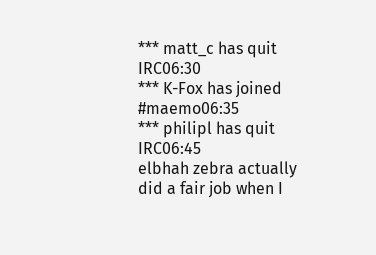*** matt_c has quit IRC06:30
*** K-Fox has joined #maemo06:35
*** philipl has quit IRC06:45
elbhah zebra actually did a fair job when I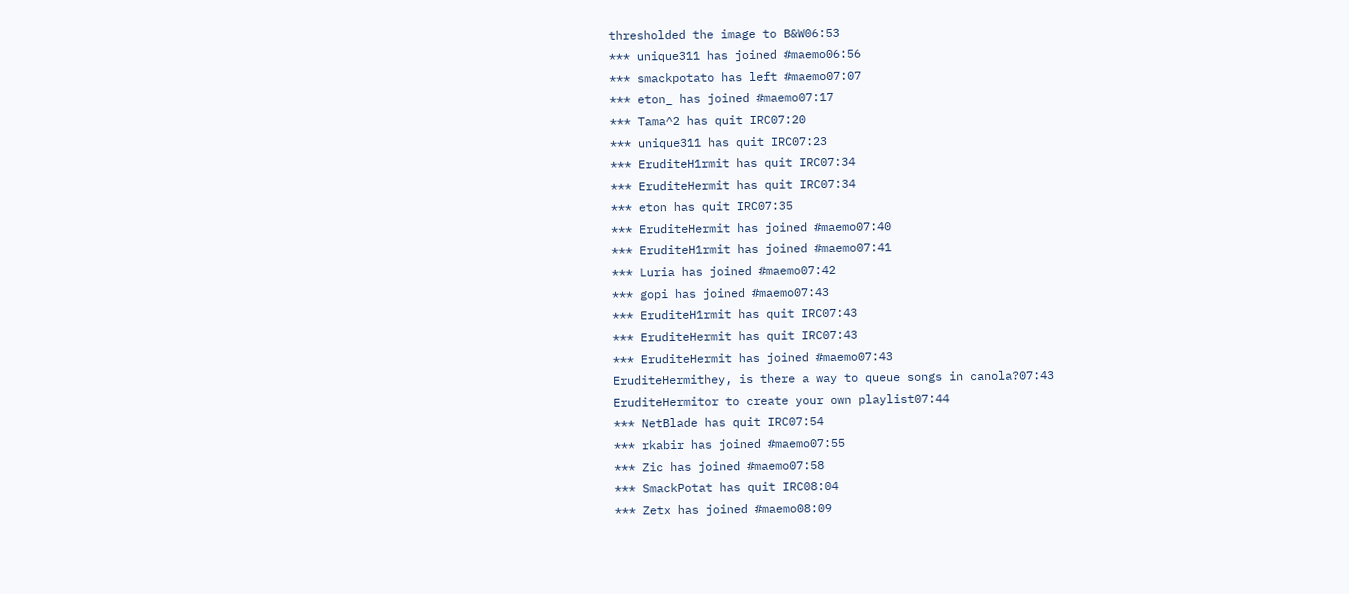thresholded the image to B&W06:53
*** unique311 has joined #maemo06:56
*** smackpotato has left #maemo07:07
*** eton_ has joined #maemo07:17
*** Tama^2 has quit IRC07:20
*** unique311 has quit IRC07:23
*** EruditeH1rmit has quit IRC07:34
*** EruditeHermit has quit IRC07:34
*** eton has quit IRC07:35
*** EruditeHermit has joined #maemo07:40
*** EruditeH1rmit has joined #maemo07:41
*** Luria has joined #maemo07:42
*** gopi has joined #maemo07:43
*** EruditeH1rmit has quit IRC07:43
*** EruditeHermit has quit IRC07:43
*** EruditeHermit has joined #maemo07:43
EruditeHermithey, is there a way to queue songs in canola?07:43
EruditeHermitor to create your own playlist07:44
*** NetBlade has quit IRC07:54
*** rkabir has joined #maemo07:55
*** Zic has joined #maemo07:58
*** SmackPotat has quit IRC08:04
*** Zetx has joined #maemo08:09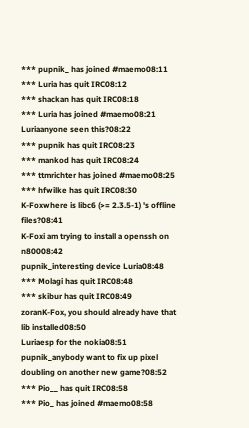*** pupnik_ has joined #maemo08:11
*** Luria has quit IRC08:12
*** shackan has quit IRC08:18
*** Luria has joined #maemo08:21
Luriaanyone seen this?08:22
*** pupnik has quit IRC08:23
*** mankod has quit IRC08:24
*** ttmrichter has joined #maemo08:25
*** hfwilke has quit IRC08:30
K-Foxwhere is libc6 (>= 2.3.5-1) 's offline files?08:41
K-Foxi am trying to install a openssh on n80008:42
pupnik_interesting device Luria08:48
*** Molagi has quit IRC08:48
*** skibur has quit IRC08:49
zoranK-Fox, you should already have that lib installed08:50
Luriaesp for the nokia08:51
pupnik_anybody want to fix up pixel doubling on another new game?08:52
*** Pio__ has quit IRC08:58
*** Pio_ has joined #maemo08:58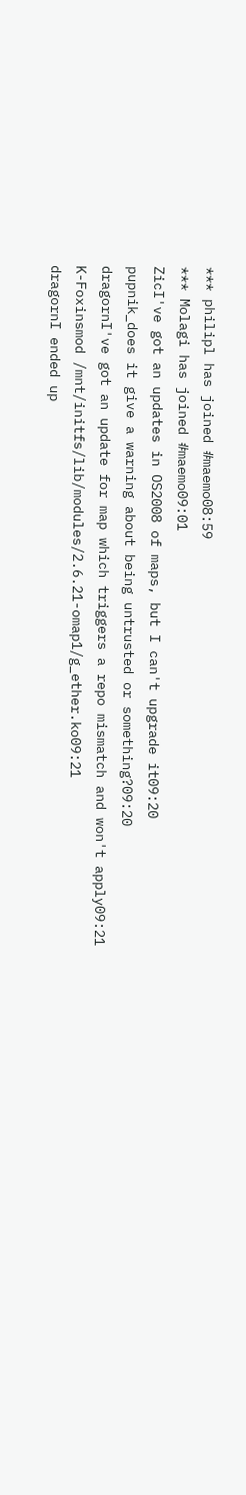*** philipl has joined #maemo08:59
*** Molagi has joined #maemo09:01
ZicI've got an updates in OS2008 of maps, but I can't upgrade it09:20
pupnik_does it give a warning about being untrusted or something?09:20
dragornI've got an update for map which triggers a repo mismatch and won't apply09:21
K-Foxinsmod /mnt/initfs/lib/modules/2.6.21-omap1/g_ether.ko09:21
dragornI ended up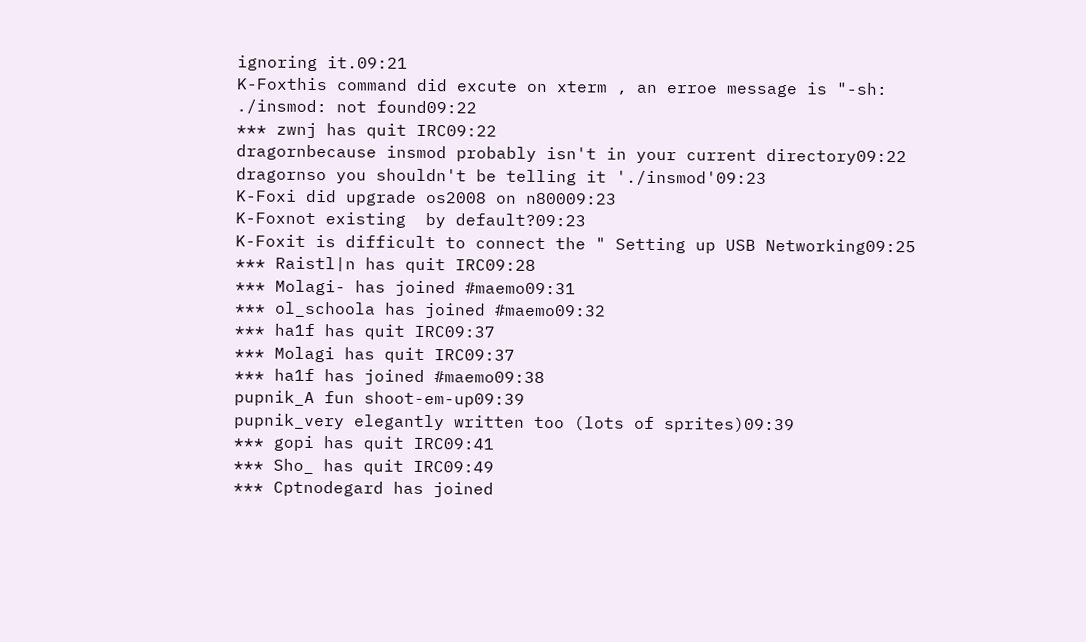ignoring it.09:21
K-Foxthis command did excute on xterm , an erroe message is "-sh: ./insmod: not found09:22
*** zwnj has quit IRC09:22
dragornbecause insmod probably isn't in your current directory09:22
dragornso you shouldn't be telling it './insmod'09:23
K-Foxi did upgrade os2008 on n80009:23
K-Foxnot existing  by default?09:23
K-Foxit is difficult to connect the " Setting up USB Networking09:25
*** Raistl|n has quit IRC09:28
*** Molagi- has joined #maemo09:31
*** ol_schoola has joined #maemo09:32
*** ha1f has quit IRC09:37
*** Molagi has quit IRC09:37
*** ha1f has joined #maemo09:38
pupnik_A fun shoot-em-up09:39
pupnik_very elegantly written too (lots of sprites)09:39
*** gopi has quit IRC09:41
*** Sho_ has quit IRC09:49
*** Cptnodegard has joined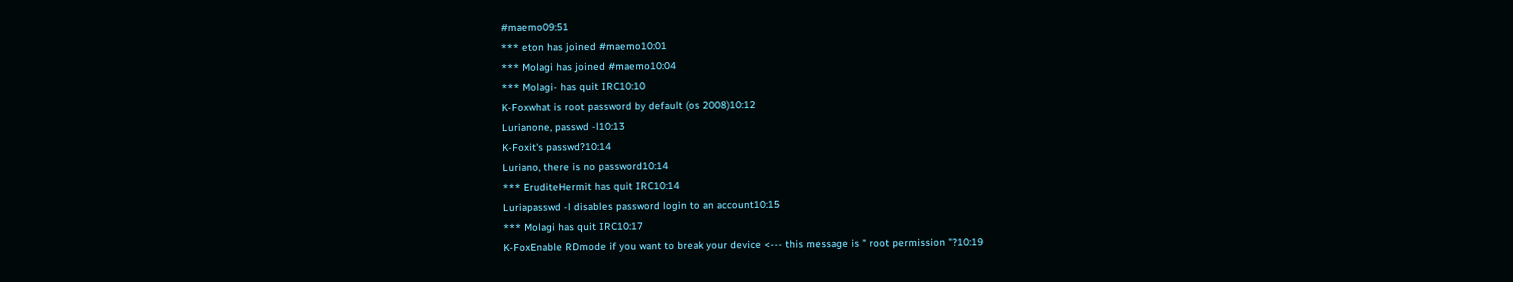#maemo09:51
*** eton has joined #maemo10:01
*** Molagi has joined #maemo10:04
*** Molagi- has quit IRC10:10
K-Foxwhat is root password by default (os 2008)10:12
Lurianone, passwd -l10:13
K-Foxit's passwd?10:14
Luriano, there is no password10:14
*** EruditeHermit has quit IRC10:14
Luriapasswd -l disables password login to an account10:15
*** Molagi has quit IRC10:17
K-FoxEnable RDmode if you want to break your device <--- this message is " root permission "?10:19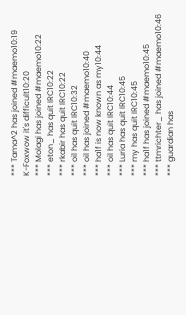*** Tama^2 has joined #maemo10:19
K-Foxwow it's difficult10:20
*** Molagi has joined #maemo10:22
*** eton_ has quit IRC10:22
*** rkabir has quit IRC10:22
*** oil has quit IRC10:32
*** oil has joined #maemo10:40
*** ha1f is now known as my10:44
*** oil has quit IRC10:44
*** Luria has quit IRC10:45
*** my has quit IRC10:45
*** ha1f has joined #maemo10:45
*** ttmrichter_ has joined #maemo10:46
*** guardian has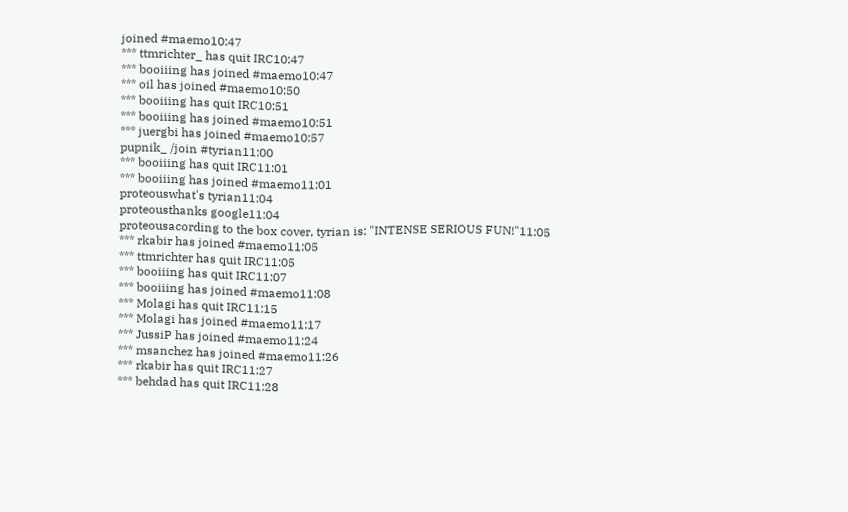joined #maemo10:47
*** ttmrichter_ has quit IRC10:47
*** booiiing has joined #maemo10:47
*** oil has joined #maemo10:50
*** booiiing has quit IRC10:51
*** booiiing has joined #maemo10:51
*** juergbi has joined #maemo10:57
pupnik_ /join #tyrian11:00
*** booiiing has quit IRC11:01
*** booiiing has joined #maemo11:01
proteouswhat's tyrian11:04
proteousthanks google11:04
proteousacording to the box cover, tyrian is: "INTENSE SERIOUS FUN!"11:05
*** rkabir has joined #maemo11:05
*** ttmrichter has quit IRC11:05
*** booiiing has quit IRC11:07
*** booiiing has joined #maemo11:08
*** Molagi has quit IRC11:15
*** Molagi has joined #maemo11:17
*** JussiP has joined #maemo11:24
*** msanchez has joined #maemo11:26
*** rkabir has quit IRC11:27
*** behdad has quit IRC11:28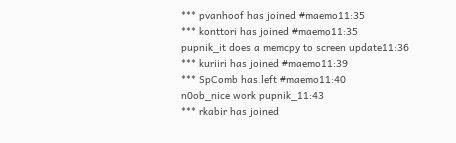*** pvanhoof has joined #maemo11:35
*** konttori has joined #maemo11:35
pupnik_it does a memcpy to screen update11:36
*** kuriiri has joined #maemo11:39
*** SpComb has left #maemo11:40
n0ob_nice work pupnik_11:43
*** rkabir has joined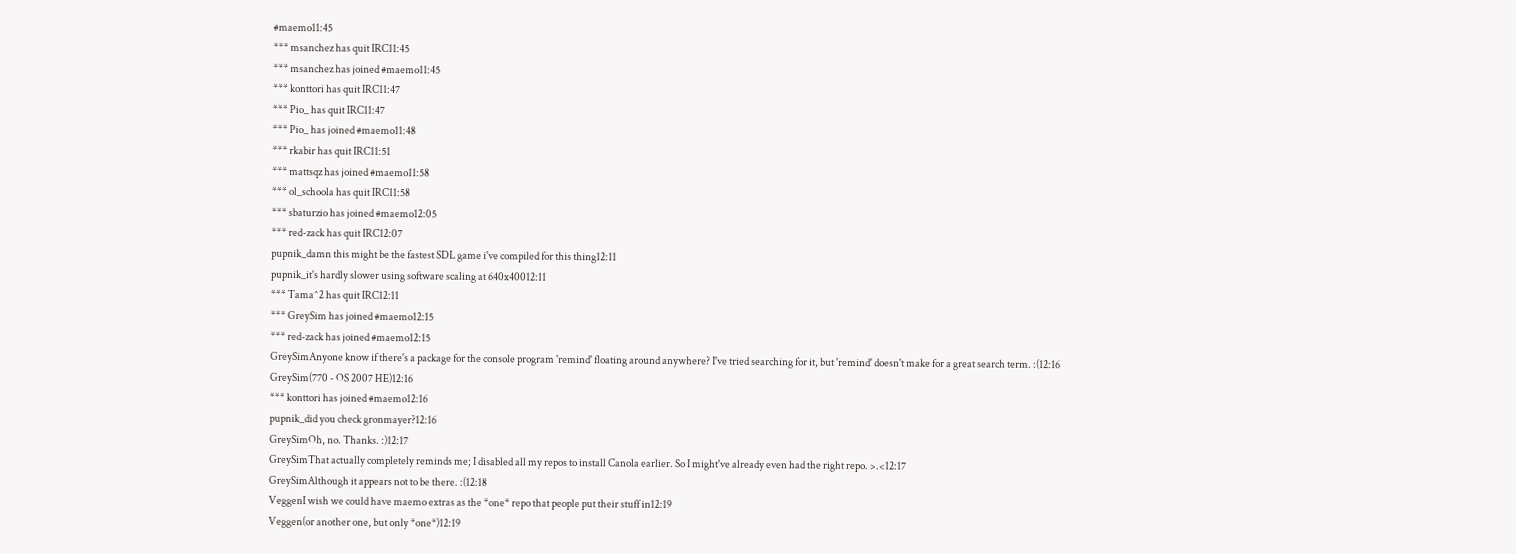#maemo11:45
*** msanchez has quit IRC11:45
*** msanchez has joined #maemo11:45
*** konttori has quit IRC11:47
*** Pio_ has quit IRC11:47
*** Pio_ has joined #maemo11:48
*** rkabir has quit IRC11:51
*** mattsqz has joined #maemo11:58
*** ol_schoola has quit IRC11:58
*** sbaturzio has joined #maemo12:05
*** red-zack has quit IRC12:07
pupnik_damn this might be the fastest SDL game i've compiled for this thing12:11
pupnik_it's hardly slower using software scaling at 640x40012:11
*** Tama^2 has quit IRC12:11
*** GreySim has joined #maemo12:15
*** red-zack has joined #maemo12:15
GreySimAnyone know if there's a package for the console program 'remind' floating around anywhere? I've tried searching for it, but 'remind' doesn't make for a great search term. :(12:16
GreySim(770 - OS 2007 HE)12:16
*** konttori has joined #maemo12:16
pupnik_did you check gronmayer?12:16
GreySimOh, no. Thanks. :)12:17
GreySimThat actually completely reminds me; I disabled all my repos to install Canola earlier. So I might've already even had the right repo. >.<12:17
GreySimAlthough it appears not to be there. :(12:18
VeggenI wish we could have maemo extras as the *one* repo that people put their stuff in12:19
Veggen(or another one, but only *one*)12:19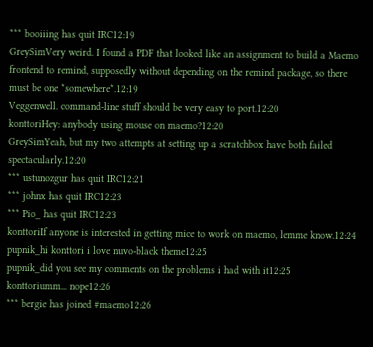*** booiiing has quit IRC12:19
GreySimVery weird. I found a PDF that looked like an assignment to build a Maemo frontend to remind, supposedly without depending on the remind package, so there must be one *somewhere*.12:19
Veggenwell. command-line stuff should be very easy to port.12:20
konttoriHey: anybody using mouse on maemo?12:20
GreySimYeah, but my two attempts at setting up a scratchbox have both failed spectacularly.12:20
*** ustunozgur has quit IRC12:21
*** johnx has quit IRC12:23
*** Pio_ has quit IRC12:23
konttoriIf anyone is interested in getting mice to work on maemo, lemme know.12:24
pupnik_hi konttori i love nuvo-black theme12:25
pupnik_did you see my comments on the problems i had with it12:25
konttoriumm... nope12:26
*** bergie has joined #maemo12:26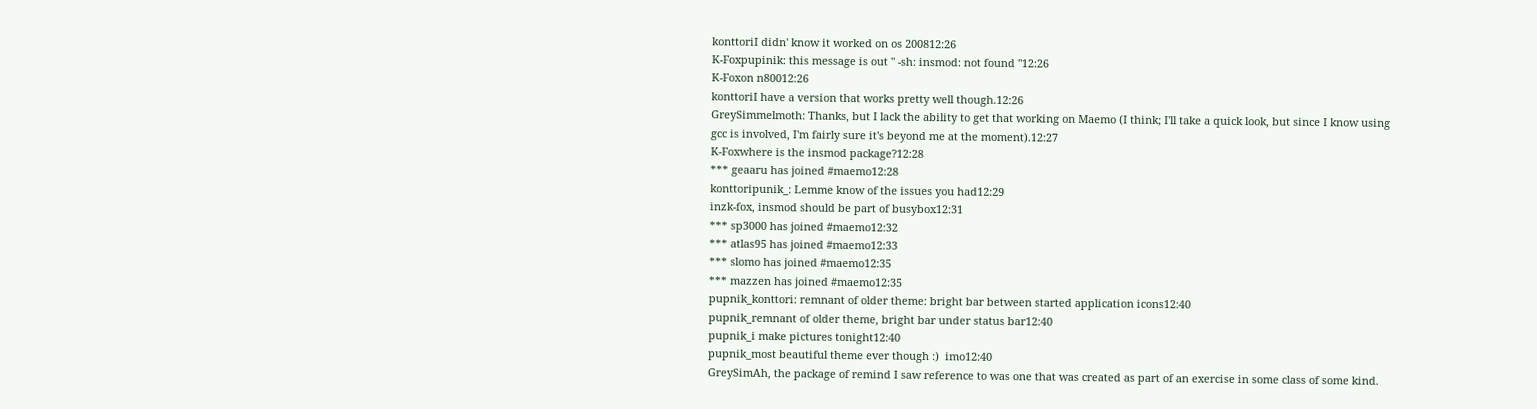konttoriI didn' know it worked on os 200812:26
K-Foxpupinik: this message is out " -sh: insmod: not found "12:26
K-Foxon n80012:26
konttoriI have a version that works pretty well though.12:26
GreySimmelmoth: Thanks, but I lack the ability to get that working on Maemo (I think; I'll take a quick look, but since I know using gcc is involved, I'm fairly sure it's beyond me at the moment).12:27
K-Foxwhere is the insmod package?12:28
*** geaaru has joined #maemo12:28
konttoripunik_: Lemme know of the issues you had12:29
inzk-fox, insmod should be part of busybox12:31
*** sp3000 has joined #maemo12:32
*** atlas95 has joined #maemo12:33
*** slomo has joined #maemo12:35
*** mazzen has joined #maemo12:35
pupnik_konttori: remnant of older theme: bright bar between started application icons12:40
pupnik_remnant of older theme, bright bar under status bar12:40
pupnik_i make pictures tonight12:40
pupnik_most beautiful theme ever though :)  imo12:40
GreySimAh, the package of remind I saw reference to was one that was created as part of an exercise in some class of some kind.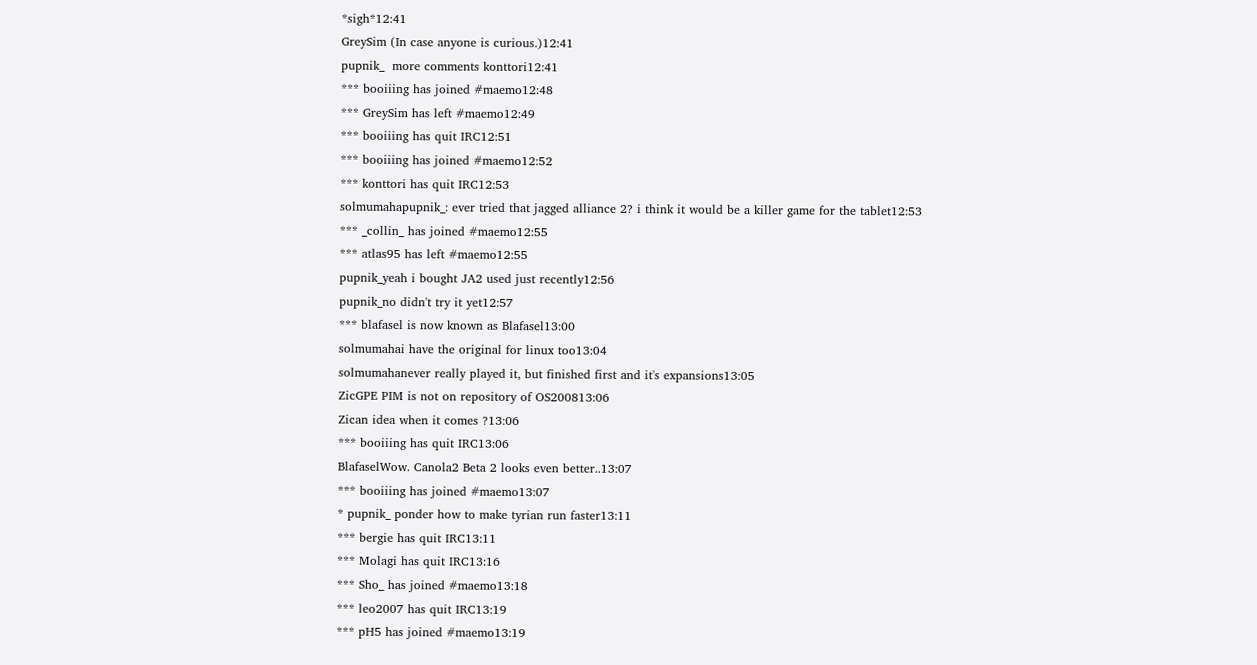*sigh*12:41
GreySim (In case anyone is curious.)12:41
pupnik_  more comments konttori12:41
*** booiiing has joined #maemo12:48
*** GreySim has left #maemo12:49
*** booiiing has quit IRC12:51
*** booiiing has joined #maemo12:52
*** konttori has quit IRC12:53
solmumahapupnik_: ever tried that jagged alliance 2? i think it would be a killer game for the tablet12:53
*** _collin_ has joined #maemo12:55
*** atlas95 has left #maemo12:55
pupnik_yeah i bought JA2 used just recently12:56
pupnik_no didn't try it yet12:57
*** blafasel is now known as Blafasel13:00
solmumahai have the original for linux too13:04
solmumahanever really played it, but finished first and it's expansions13:05
ZicGPE PIM is not on repository of OS200813:06
Zican idea when it comes ?13:06
*** booiiing has quit IRC13:06
BlafaselWow. Canola2 Beta 2 looks even better..13:07
*** booiiing has joined #maemo13:07
* pupnik_ ponder how to make tyrian run faster13:11
*** bergie has quit IRC13:11
*** Molagi has quit IRC13:16
*** Sho_ has joined #maemo13:18
*** leo2007 has quit IRC13:19
*** pH5 has joined #maemo13:19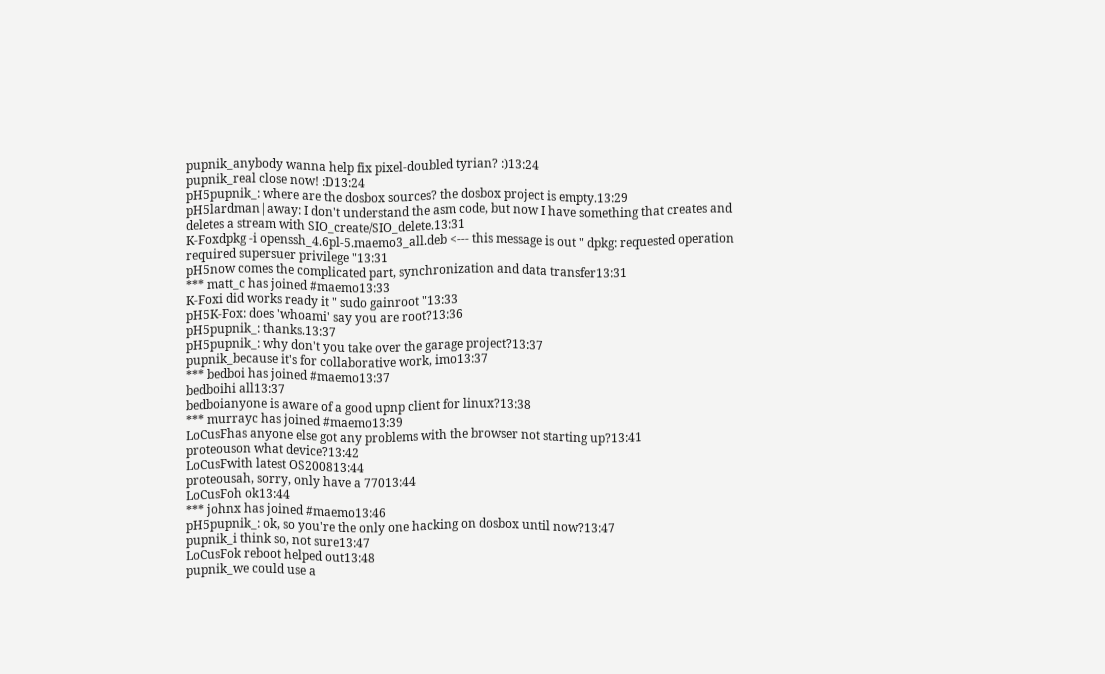pupnik_anybody wanna help fix pixel-doubled tyrian? :)13:24
pupnik_real close now! :D13:24
pH5pupnik_: where are the dosbox sources? the dosbox project is empty.13:29
pH5lardman|away: I don't understand the asm code, but now I have something that creates and deletes a stream with SIO_create/SIO_delete.13:31
K-Foxdpkg -i openssh_4.6pl-5.maemo3_all.deb <--- this message is out " dpkg: requested operation required supersuer privilege "13:31
pH5now comes the complicated part, synchronization and data transfer13:31
*** matt_c has joined #maemo13:33
K-Foxi did works ready it " sudo gainroot "13:33
pH5K-Fox: does 'whoami' say you are root?13:36
pH5pupnik_: thanks.13:37
pH5pupnik_: why don't you take over the garage project?13:37
pupnik_because it's for collaborative work, imo13:37
*** bedboi has joined #maemo13:37
bedboihi all13:37
bedboianyone is aware of a good upnp client for linux?13:38
*** murrayc has joined #maemo13:39
LoCusFhas anyone else got any problems with the browser not starting up?13:41
proteouson what device?13:42
LoCusFwith latest OS200813:44
proteousah, sorry, only have a 77013:44
LoCusFoh ok13:44
*** johnx has joined #maemo13:46
pH5pupnik_: ok, so you're the only one hacking on dosbox until now?13:47
pupnik_i think so, not sure13:47
LoCusFok reboot helped out13:48
pupnik_we could use a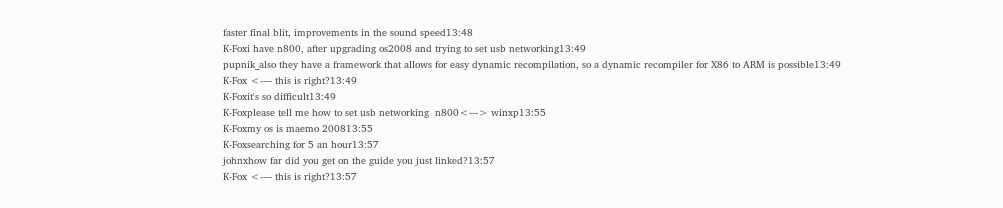faster final blit, improvements in the sound speed13:48
K-Foxi have n800, after upgrading os2008 and trying to set usb networking13:49
pupnik_also they have a framework that allows for easy dynamic recompilation, so a dynamic recompiler for X86 to ARM is possible13:49
K-Fox <---- this is right?13:49
K-Foxit's so difficult13:49
K-Foxplease tell me how to set usb networking  n800<---> winxp13:55
K-Foxmy os is maemo 200813:55
K-Foxsearching for 5 an hour13:57
johnxhow far did you get on the guide you just linked?13:57
K-Fox <---- this is right?13:57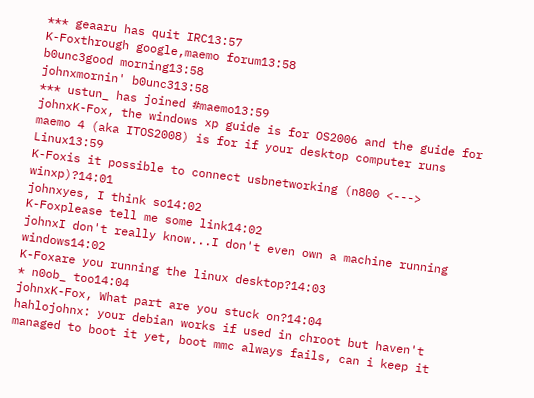*** geaaru has quit IRC13:57
K-Foxthrough google,maemo forum13:58
b0unc3good morning13:58
johnxmornin' b0unc313:58
*** ustun_ has joined #maemo13:59
johnxK-Fox, the windows xp guide is for OS2006 and the guide for maemo 4 (aka ITOS2008) is for if your desktop computer runs Linux13:59
K-Foxis it possible to connect usbnetworking (n800 <---> winxp)?14:01
johnxyes, I think so14:02
K-Foxplease tell me some link14:02
johnxI don't really know...I don't even own a machine running windows14:02
K-Foxare you running the linux desktop?14:03
* n0ob_ too14:04
johnxK-Fox, What part are you stuck on?14:04
hahlojohnx: your debian works if used in chroot but haven't managed to boot it yet, boot mmc always fails, can i keep it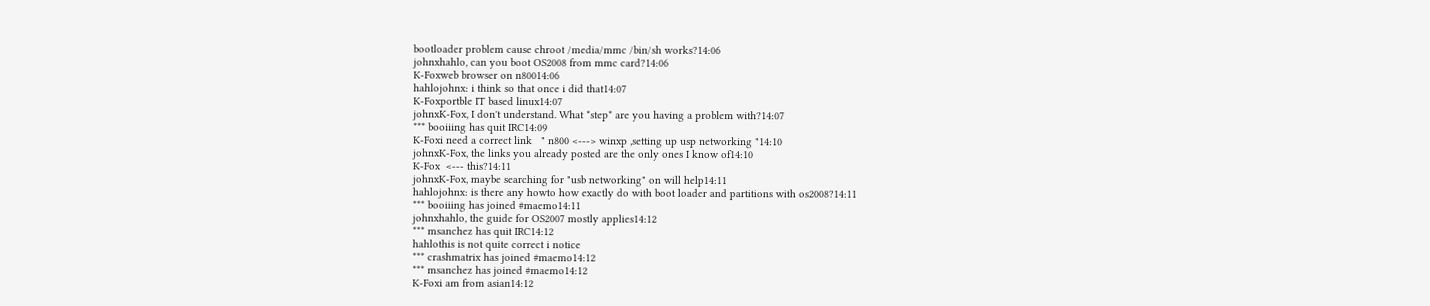bootloader problem cause chroot /media/mmc /bin/sh works?14:06
johnxhahlo, can you boot OS2008 from mmc card?14:06
K-Foxweb browser on n80014:06
hahlojohnx: i think so that once i did that14:07
K-Foxportble IT based linux14:07
johnxK-Fox, I don't understand. What *step* are you having a problem with?14:07
*** booiiing has quit IRC14:09
K-Foxi need a correct link   " n800 <---> winxp ,setting up usp networking "14:10
johnxK-Fox, the links you already posted are the only ones I know of14:10
K-Fox  <--- this?14:11
johnxK-Fox, maybe searching for "usb networking" on will help14:11
hahlojohnx: is there any howto how exactly do with boot loader and partitions with os2008?14:11
*** booiiing has joined #maemo14:11
johnxhahlo, the guide for OS2007 mostly applies14:12
*** msanchez has quit IRC14:12
hahlothis is not quite correct i notice
*** crashmatrix has joined #maemo14:12
*** msanchez has joined #maemo14:12
K-Foxi am from asian14:12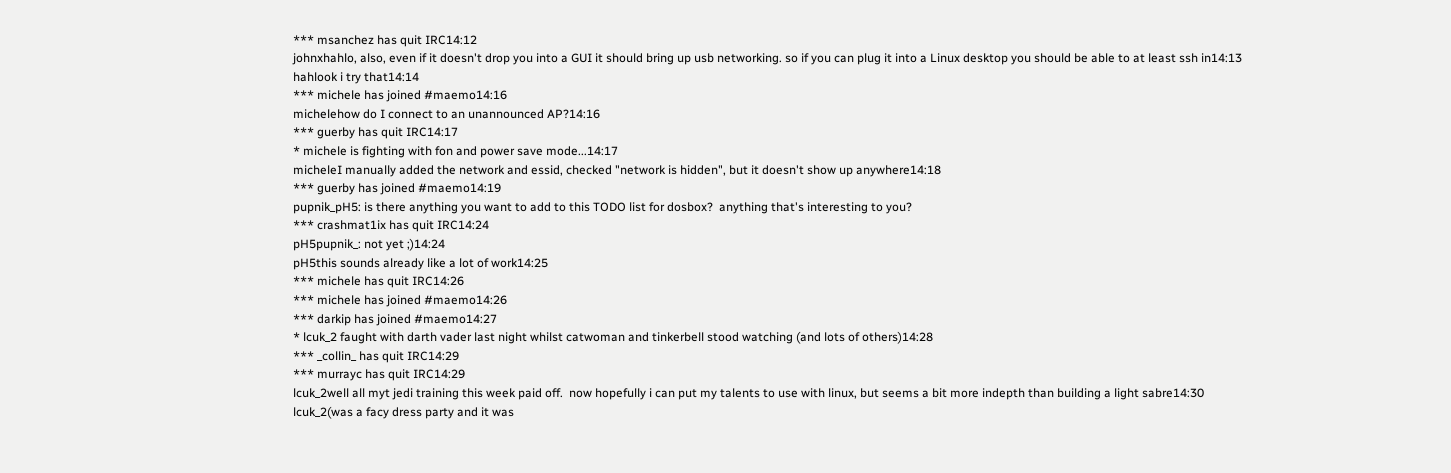*** msanchez has quit IRC14:12
johnxhahlo, also, even if it doesn't drop you into a GUI it should bring up usb networking. so if you can plug it into a Linux desktop you should be able to at least ssh in14:13
hahlook i try that14:14
*** michele has joined #maemo14:16
michelehow do I connect to an unannounced AP?14:16
*** guerby has quit IRC14:17
* michele is fighting with fon and power save mode...14:17
micheleI manually added the network and essid, checked "network is hidden", but it doesn't show up anywhere14:18
*** guerby has joined #maemo14:19
pupnik_pH5: is there anything you want to add to this TODO list for dosbox?  anything that's interesting to you?
*** crashmat1ix has quit IRC14:24
pH5pupnik_: not yet ;)14:24
pH5this sounds already like a lot of work14:25
*** michele has quit IRC14:26
*** michele has joined #maemo14:26
*** darkip has joined #maemo14:27
* lcuk_2 faught with darth vader last night whilst catwoman and tinkerbell stood watching (and lots of others)14:28
*** _collin_ has quit IRC14:29
*** murrayc has quit IRC14:29
lcuk_2well all myt jedi training this week paid off.  now hopefully i can put my talents to use with linux, but seems a bit more indepth than building a light sabre14:30
lcuk_2(was a facy dress party and it was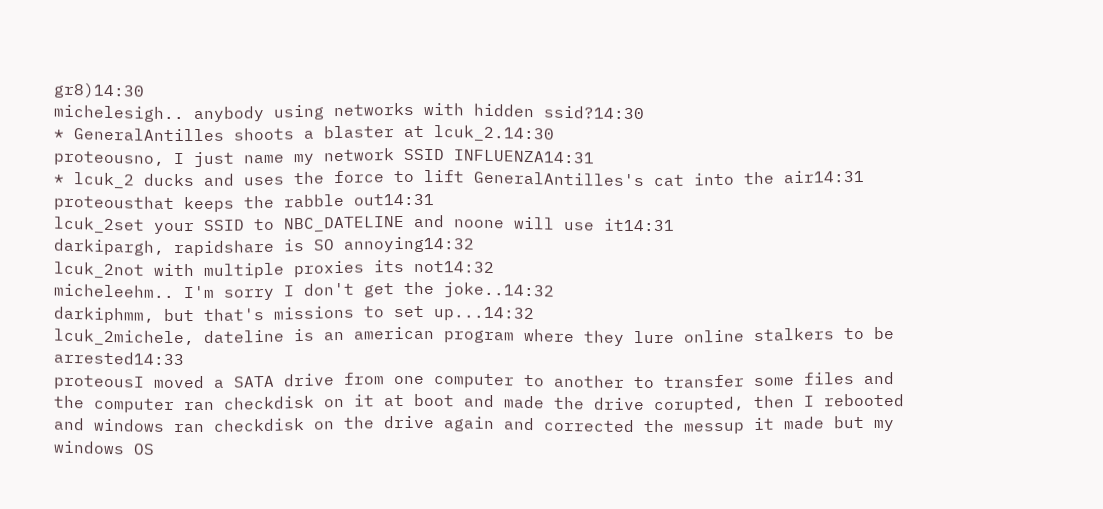gr8)14:30
michelesigh.. anybody using networks with hidden ssid?14:30
* GeneralAntilles shoots a blaster at lcuk_2.14:30
proteousno, I just name my network SSID INFLUENZA14:31
* lcuk_2 ducks and uses the force to lift GeneralAntilles's cat into the air14:31
proteousthat keeps the rabble out14:31
lcuk_2set your SSID to NBC_DATELINE and noone will use it14:31
darkipargh, rapidshare is SO annoying14:32
lcuk_2not with multiple proxies its not14:32
micheleehm.. I'm sorry I don't get the joke..14:32
darkiphmm, but that's missions to set up...14:32
lcuk_2michele, dateline is an american program where they lure online stalkers to be arrested14:33
proteousI moved a SATA drive from one computer to another to transfer some files and the computer ran checkdisk on it at boot and made the drive corupted, then I rebooted and windows ran checkdisk on the drive again and corrected the messup it made but my windows OS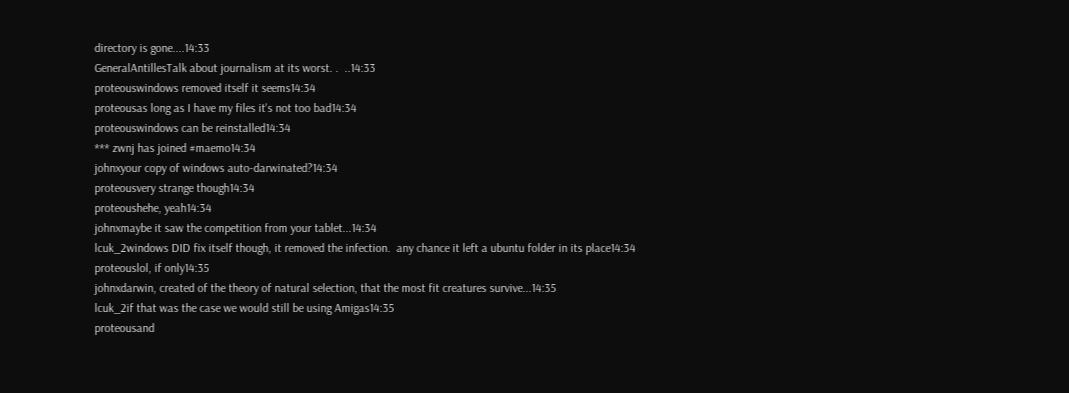directory is gone....14:33
GeneralAntillesTalk about journalism at its worst. .  ..14:33
proteouswindows removed itself it seems14:34
proteousas long as I have my files it's not too bad14:34
proteouswindows can be reinstalled14:34
*** zwnj has joined #maemo14:34
johnxyour copy of windows auto-darwinated?14:34
proteousvery strange though14:34
proteoushehe, yeah14:34
johnxmaybe it saw the competition from your tablet...14:34
lcuk_2windows DID fix itself though, it removed the infection.  any chance it left a ubuntu folder in its place14:34
proteouslol, if only14:35
johnxdarwin, created of the theory of natural selection, that the most fit creatures survive...14:35
lcuk_2if that was the case we would still be using Amigas14:35
proteousand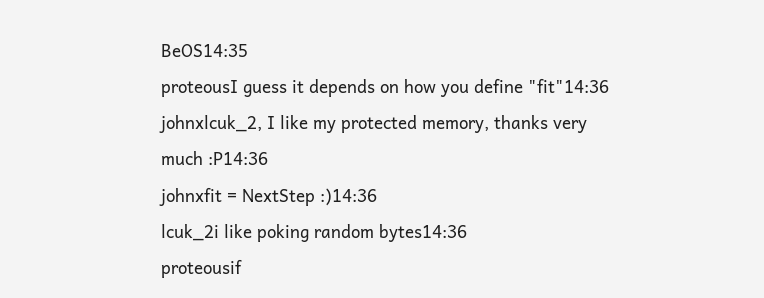BeOS14:35
proteousI guess it depends on how you define "fit"14:36
johnxlcuk_2, I like my protected memory, thanks very much :P14:36
johnxfit = NextStep :)14:36
lcuk_2i like poking random bytes14:36
proteousif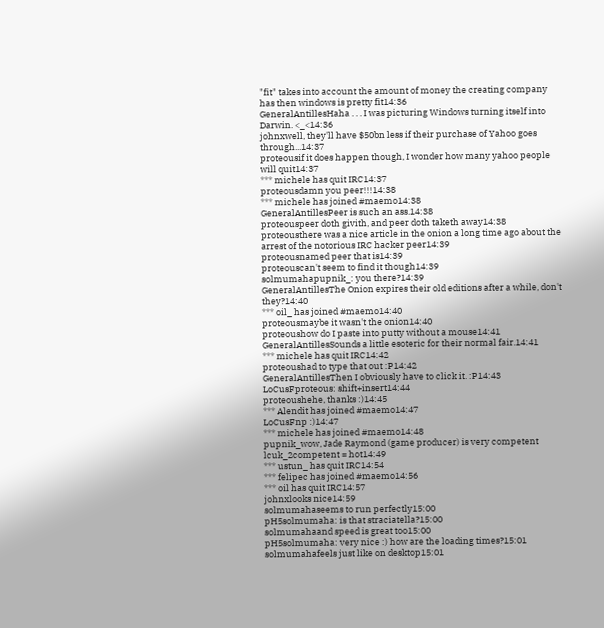"fit" takes into account the amount of money the creating company has then windows is pretty fit14:36
GeneralAntillesHaha . . . I was picturing Windows turning itself into Darwin. <_<14:36
johnxwell, they'll have $50bn less if their purchase of Yahoo goes through...14:37
proteousif it does happen though, I wonder how many yahoo people will quit14:37
*** michele has quit IRC14:37
proteousdamn you peer!!!14:38
*** michele has joined #maemo14:38
GeneralAntillesPeer is such an ass.14:38
proteouspeer doth givith, and peer doth taketh away14:38
proteousthere was a nice article in the onion a long time ago about the arrest of the notorious IRC hacker peer14:39
proteousnamed peer that is14:39
proteouscan't seem to find it though14:39
solmumahapupnik_: you there?14:39
GeneralAntillesThe Onion expires their old editions after a while, don't they?14:40
*** oil_ has joined #maemo14:40
proteousmaybe it wasn't the onion14:40
proteoushow do I paste into putty without a mouse14:41
GeneralAntillesSounds a little esoteric for their normal fair.14:41
*** michele has quit IRC14:42
proteoushad to type that out :P14:42
GeneralAntillesThen I obviously have to click it. :P14:43
LoCusFproteous: shift+insert14:44
proteoushehe, thanks :)14:45
*** Alendit has joined #maemo14:47
LoCusFnp :)14:47
*** michele has joined #maemo14:48
pupnik_wow, Jade Raymond (game producer) is very competent
lcuk_2competent = hot14:49
*** ustun_ has quit IRC14:54
*** felipec has joined #maemo14:56
*** oil has quit IRC14:57
johnxlooks nice14:59
solmumahaseems to run perfectly15:00
pH5solmumaha: is that straciatella?15:00
solmumahaand speed is great too15:00
pH5solmumaha: very nice :) how are the loading times?15:01
solmumahafeels just like on desktop15:01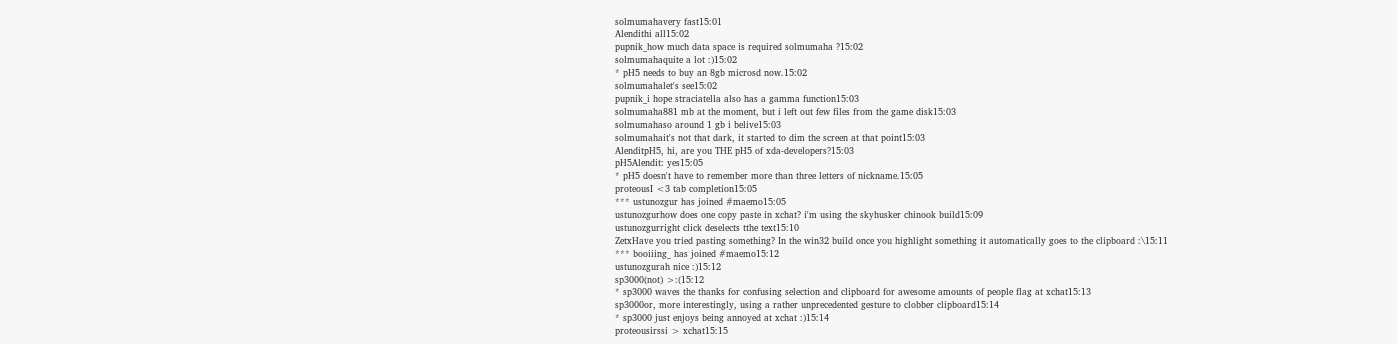solmumahavery fast15:01
Alendithi all15:02
pupnik_how much data space is required solmumaha ?15:02
solmumahaquite a lot :)15:02
* pH5 needs to buy an 8gb microsd now.15:02
solmumahalet's see15:02
pupnik_i hope straciatella also has a gamma function15:03
solmumaha881 mb at the moment, but i left out few files from the game disk15:03
solmumahaso around 1 gb i belive15:03
solmumahait's not that dark, it started to dim the screen at that point15:03
AlenditpH5, hi, are you THE pH5 of xda-developers?15:03
pH5Alendit: yes15:05
* pH5 doesn't have to remember more than three letters of nickname.15:05
proteousI <3 tab completion15:05
*** ustunozgur has joined #maemo15:05
ustunozgurhow does one copy paste in xchat? i'm using the skyhusker chinook build15:09
ustunozgurright click deselects tthe text15:10
ZetxHave you tried pasting something? In the win32 build once you highlight something it automatically goes to the clipboard :\15:11
*** booiiing_ has joined #maemo15:12
ustunozgurah nice :)15:12
sp3000(not) >:(15:12
* sp3000 waves the thanks for confusing selection and clipboard for awesome amounts of people flag at xchat15:13
sp3000or, more interestingly, using a rather unprecedented gesture to clobber clipboard15:14
* sp3000 just enjoys being annoyed at xchat :)15:14
proteousirssi > xchat15:15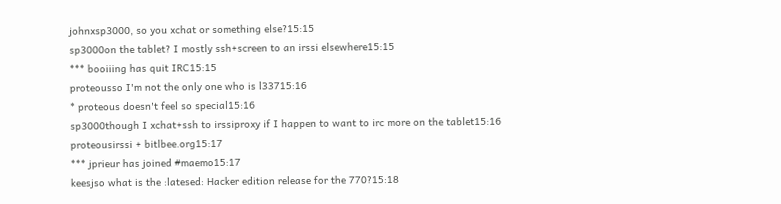johnxsp3000, so you xchat or something else?15:15
sp3000on the tablet? I mostly ssh+screen to an irssi elsewhere15:15
*** booiiing has quit IRC15:15
proteousso I'm not the only one who is l33715:16
* proteous doesn't feel so special15:16
sp3000though I xchat+ssh to irssiproxy if I happen to want to irc more on the tablet15:16
proteousirssi + bitlbee.org15:17
*** jprieur has joined #maemo15:17
keesjso what is the :latesed: Hacker edition release for the 770?15:18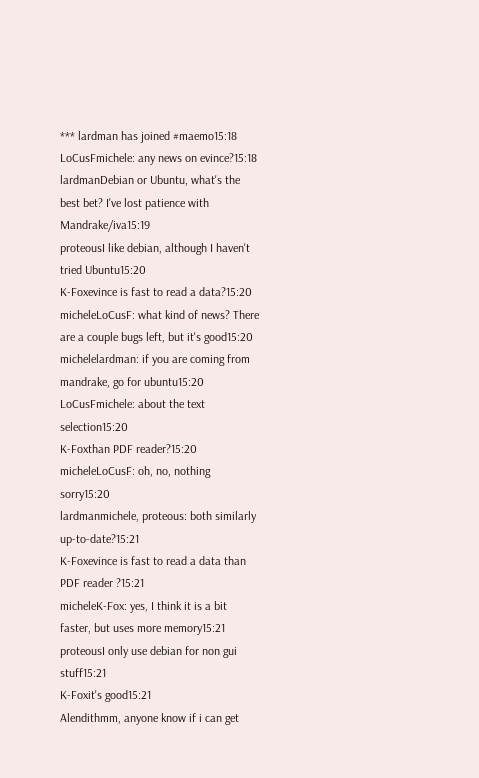*** lardman has joined #maemo15:18
LoCusFmichele: any news on evince?15:18
lardmanDebian or Ubuntu, what's the best bet? I've lost patience with Mandrake/iva15:19
proteousI like debian, although I haven't tried Ubuntu15:20
K-Foxevince is fast to read a data?15:20
micheleLoCusF: what kind of news? There are a couple bugs left, but it's good15:20
michelelardman: if you are coming from mandrake, go for ubuntu15:20
LoCusFmichele: about the text selection15:20
K-Foxthan PDF reader?15:20
micheleLoCusF: oh, no, nothing sorry15:20
lardmanmichele, proteous: both similarly up-to-date?15:21
K-Foxevince is fast to read a data than PDF reader ?15:21
micheleK-Fox: yes, I think it is a bit faster, but uses more memory15:21
proteousI only use debian for non gui stuff15:21
K-Foxit's good15:21
Alendithmm, anyone know if i can get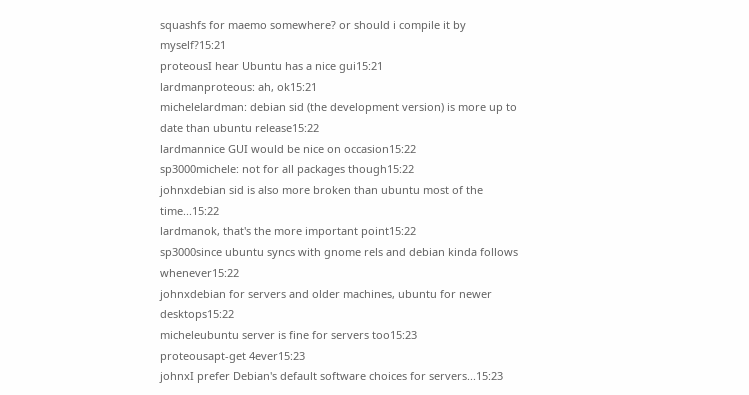squashfs for maemo somewhere? or should i compile it by myself?15:21
proteousI hear Ubuntu has a nice gui15:21
lardmanproteous: ah, ok15:21
michelelardman: debian sid (the development version) is more up to date than ubuntu release15:22
lardmannice GUI would be nice on occasion15:22
sp3000michele: not for all packages though15:22
johnxdebian sid is also more broken than ubuntu most of the time...15:22
lardmanok, that's the more important point15:22
sp3000since ubuntu syncs with gnome rels and debian kinda follows whenever15:22
johnxdebian for servers and older machines, ubuntu for newer desktops15:22
micheleubuntu server is fine for servers too15:23
proteousapt-get 4ever15:23
johnxI prefer Debian's default software choices for servers...15:23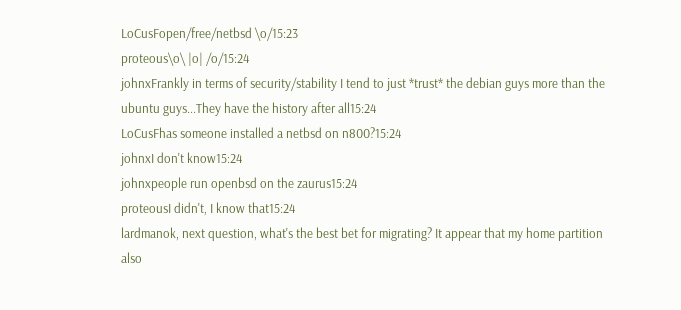LoCusFopen/free/netbsd \o/15:23
proteous\o\ |o| /o/15:24
johnxFrankly in terms of security/stability I tend to just *trust* the debian guys more than the ubuntu guys...They have the history after all15:24
LoCusFhas someone installed a netbsd on n800?15:24
johnxI don't know15:24
johnxpeople run openbsd on the zaurus15:24
proteousI didn't, I know that15:24
lardmanok, next question, what's the best bet for migrating? It appear that my home partition also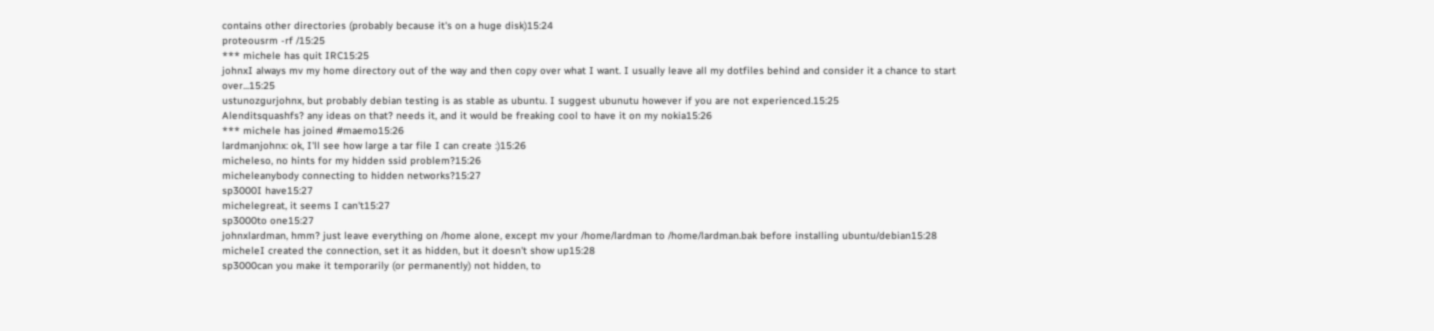contains other directories (probably because it's on a huge disk)15:24
proteousrm -rf /15:25
*** michele has quit IRC15:25
johnxI always mv my home directory out of the way and then copy over what I want. I usually leave all my dotfiles behind and consider it a chance to start over...15:25
ustunozgurjohnx, but probably debian testing is as stable as ubuntu. I suggest ubunutu however if you are not experienced.15:25
Alenditsquashfs? any ideas on that? needs it, and it would be freaking cool to have it on my nokia15:26
*** michele has joined #maemo15:26
lardmanjohnx: ok, I'll see how large a tar file I can create :)15:26
micheleso, no hints for my hidden ssid problem?15:26
micheleanybody connecting to hidden networks?15:27
sp3000I have15:27
michelegreat, it seems I can't15:27
sp3000to one15:27
johnxlardman, hmm? just leave everything on /home alone, except mv your /home/lardman to /home/lardman.bak before installing ubuntu/debian15:28
micheleI created the connection, set it as hidden, but it doesn't show up15:28
sp3000can you make it temporarily (or permanently) not hidden, to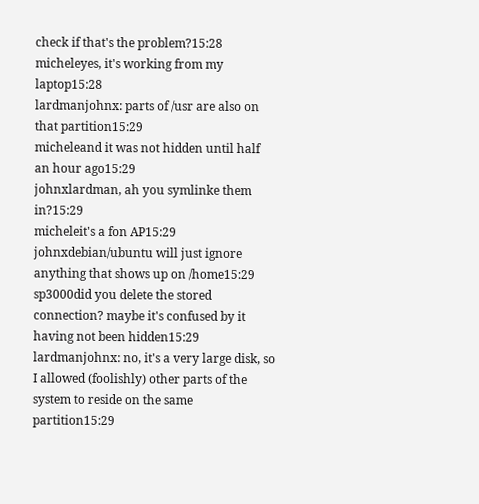check if that's the problem?15:28
micheleyes, it's working from my laptop15:28
lardmanjohnx: parts of /usr are also on that partition15:29
micheleand it was not hidden until half an hour ago15:29
johnxlardman, ah you symlinke them in?15:29
micheleit's a fon AP15:29
johnxdebian/ubuntu will just ignore anything that shows up on /home15:29
sp3000did you delete the stored connection? maybe it's confused by it having not been hidden15:29
lardmanjohnx: no, it's a very large disk, so I allowed (foolishly) other parts of the system to reside on the same partition15:29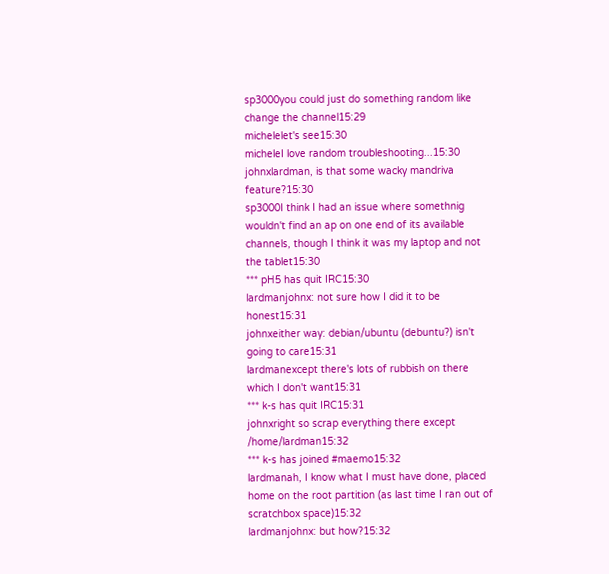sp3000you could just do something random like change the channel15:29
michelelet's see15:30
micheleI love random troubleshooting...15:30
johnxlardman, is that some wacky mandriva feature?15:30
sp3000I think I had an issue where somethnig wouldn't find an ap on one end of its available channels, though I think it was my laptop and not the tablet15:30
*** pH5 has quit IRC15:30
lardmanjohnx: not sure how I did it to be honest15:31
johnxeither way: debian/ubuntu (debuntu?) isn't going to care15:31
lardmanexcept there's lots of rubbish on there which I don't want15:31
*** k-s has quit IRC15:31
johnxright so scrap everything there except /home/lardman15:32
*** k-s has joined #maemo15:32
lardmanah, I know what I must have done, placed home on the root partition (as last time I ran out of scratchbox space)15:32
lardmanjohnx: but how?15:32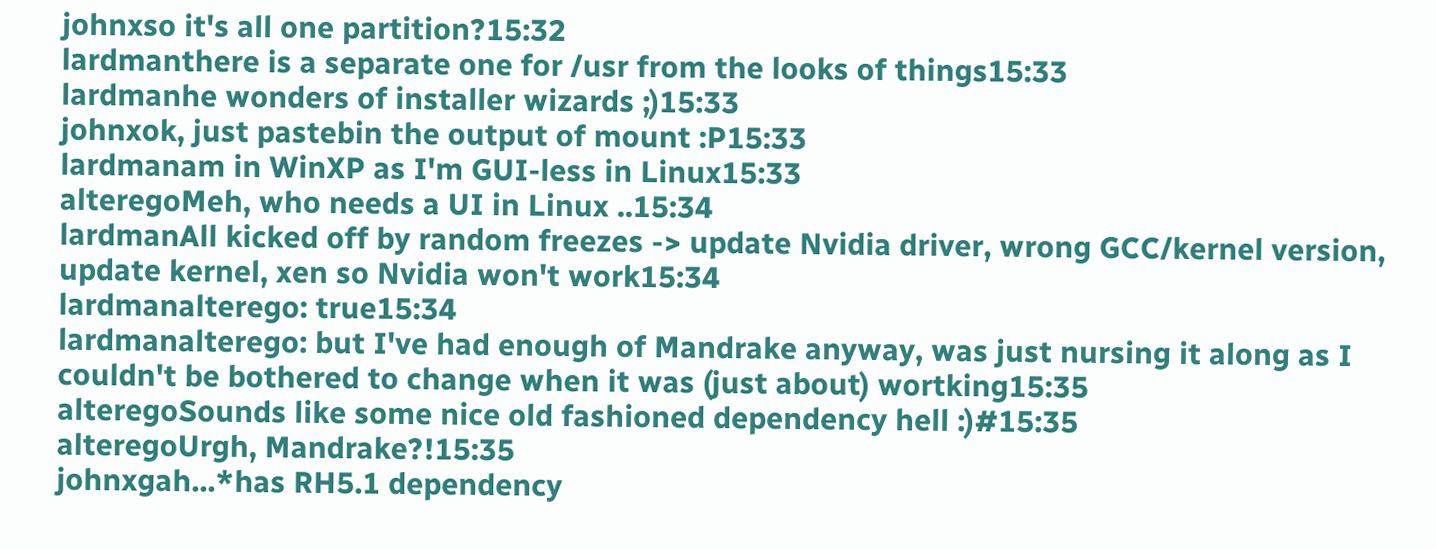johnxso it's all one partition?15:32
lardmanthere is a separate one for /usr from the looks of things15:33
lardmanhe wonders of installer wizards ;)15:33
johnxok, just pastebin the output of mount :P15:33
lardmanam in WinXP as I'm GUI-less in Linux15:33
alteregoMeh, who needs a UI in Linux ..15:34
lardmanAll kicked off by random freezes -> update Nvidia driver, wrong GCC/kernel version, update kernel, xen so Nvidia won't work15:34
lardmanalterego: true15:34
lardmanalterego: but I've had enough of Mandrake anyway, was just nursing it along as I couldn't be bothered to change when it was (just about) wortking15:35
alteregoSounds like some nice old fashioned dependency hell :)#15:35
alteregoUrgh, Mandrake?!15:35
johnxgah...*has RH5.1 dependency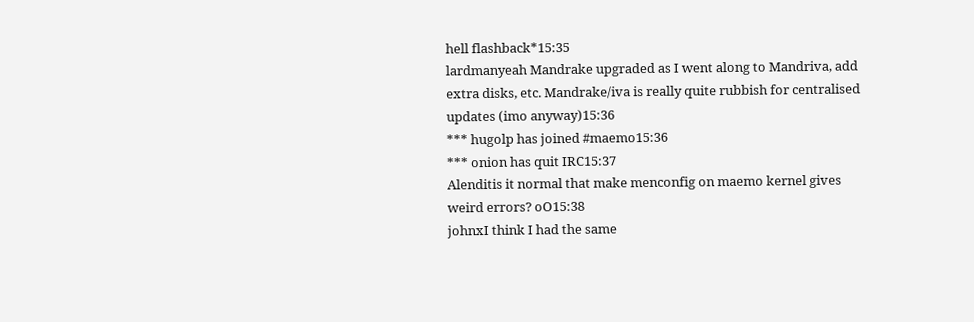hell flashback*15:35
lardmanyeah Mandrake upgraded as I went along to Mandriva, add extra disks, etc. Mandrake/iva is really quite rubbish for centralised updates (imo anyway)15:36
*** hugolp has joined #maemo15:36
*** onion has quit IRC15:37
Alenditis it normal that make menconfig on maemo kernel gives weird errors? oO15:38
johnxI think I had the same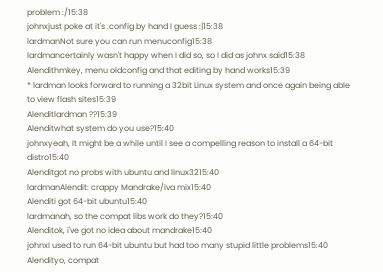problem :/15:38
johnxjust poke at it's .config by hand I guess :|15:38
lardmanNot sure you can run menuconfig15:38
lardmancertainly wasn't happy when I did so, so I did as johnx said15:38
Alendithmkey, menu oldconfig and that editing by hand works15:39
* lardman looks forward to running a 32bit Linux system and once again being able to view flash sites15:39
Alenditlardman ??15:39
Alenditwhat system do you use?15:40
johnxyeah, It might be a while until I see a compelling reason to install a 64-bit distro15:40
Alenditgot no probs with ubuntu and linux3215:40
lardmanAlendit: crappy Mandrake/iva mix15:40
Alenditi got 64-bit ubuntu15:40
lardmanah, so the compat libs work do they?15:40
Alenditok, i've got no idea about mandrake15:40
johnxI used to run 64-bit ubuntu but had too many stupid little problems15:40
Alendityo, compat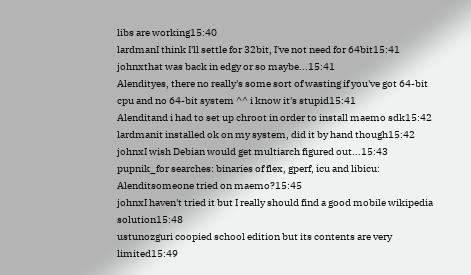libs are working15:40
lardmanI think I'll settle for 32bit, I've not need for 64bit15:41
johnxthat was back in edgy or so maybe...15:41
Alendityes, there no really's some sort of wasting if you've got 64-bit cpu and no 64-bit system ^^ i know it's stupid15:41
Alenditand i had to set up chroot in order to install maemo sdk15:42
lardmanit installed ok on my system, did it by hand though15:42
johnxI wish Debian would get multiarch figured out...15:43
pupnik_for searches: binaries of flex, gperf, icu and libicu:
Alenditsomeone tried on maemo?15:45
johnxI haven't tried it but I really should find a good mobile wikipedia solution15:48
ustunozguri coopied school edition but its contents are very limited15:49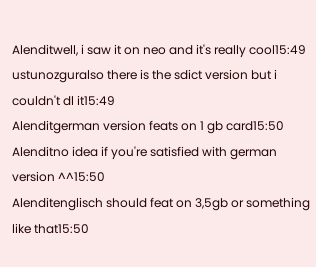Alenditwell, i saw it on neo and it's really cool15:49
ustunozguralso there is the sdict version but i couldn't dl it15:49
Alenditgerman version feats on 1 gb card15:50
Alenditno idea if you're satisfied with german version ^^15:50
Alenditenglisch should feat on 3,5gb or something like that15:50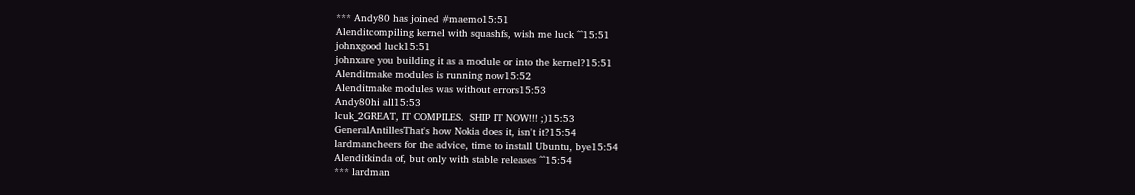*** Andy80 has joined #maemo15:51
Alenditcompiling kernel with squashfs, wish me luck ^^15:51
johnxgood luck15:51
johnxare you building it as a module or into the kernel?15:51
Alenditmake modules is running now15:52
Alenditmake modules was without errors15:53
Andy80hi all15:53
lcuk_2GREAT, IT COMPILES.  SHIP IT NOW!!! ;)15:53
GeneralAntillesThat's how Nokia does it, isn't it?15:54
lardmancheers for the advice, time to install Ubuntu, bye15:54
Alenditkinda of, but only with stable releases ^^15:54
*** lardman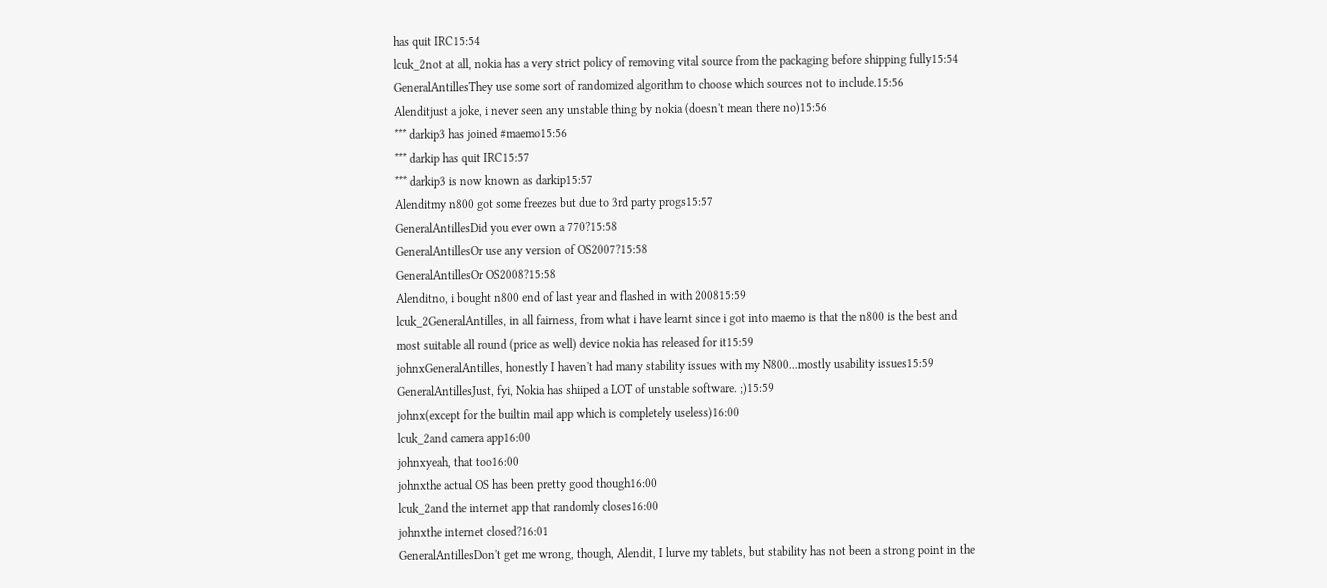has quit IRC15:54
lcuk_2not at all, nokia has a very strict policy of removing vital source from the packaging before shipping fully15:54
GeneralAntillesThey use some sort of randomized algorithm to choose which sources not to include.15:56
Alenditjust a joke, i never seen any unstable thing by nokia (doesn't mean there no)15:56
*** darkip3 has joined #maemo15:56
*** darkip has quit IRC15:57
*** darkip3 is now known as darkip15:57
Alenditmy n800 got some freezes but due to 3rd party progs15:57
GeneralAntillesDid you ever own a 770?15:58
GeneralAntillesOr use any version of OS2007?15:58
GeneralAntillesOr OS2008?15:58
Alenditno, i bought n800 end of last year and flashed in with 200815:59
lcuk_2GeneralAntilles, in all fairness, from what i have learnt since i got into maemo is that the n800 is the best and most suitable all round (price as well) device nokia has released for it15:59
johnxGeneralAntilles, honestly I haven't had many stability issues with my N800...mostly usability issues15:59
GeneralAntillesJust, fyi, Nokia has shiiped a LOT of unstable software. ;)15:59
johnx(except for the builtin mail app which is completely useless)16:00
lcuk_2and camera app16:00
johnxyeah, that too16:00
johnxthe actual OS has been pretty good though16:00
lcuk_2and the internet app that randomly closes16:00
johnxthe internet closed?16:01
GeneralAntillesDon't get me wrong, though, Alendit, I lurve my tablets, but stability has not been a strong point in the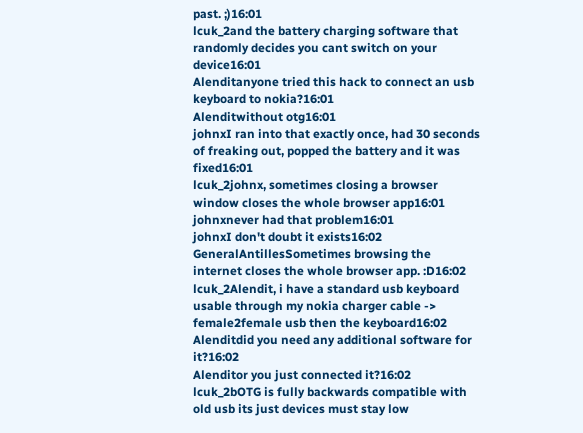past. ;)16:01
lcuk_2and the battery charging software that randomly decides you cant switch on your device16:01
Alenditanyone tried this hack to connect an usb keyboard to nokia?16:01
Alenditwithout otg16:01
johnxI ran into that exactly once, had 30 seconds of freaking out, popped the battery and it was fixed16:01
lcuk_2johnx, sometimes closing a browser window closes the whole browser app16:01
johnxnever had that problem16:01
johnxI don't doubt it exists16:02
GeneralAntillesSometimes browsing the internet closes the whole browser app. :D16:02
lcuk_2Alendit, i have a standard usb keyboard usable through my nokia charger cable -> female2female usb then the keyboard16:02
Alenditdid you need any additional software for it?16:02
Alenditor you just connected it?16:02
lcuk_2bOTG is fully backwards compatible with old usb its just devices must stay low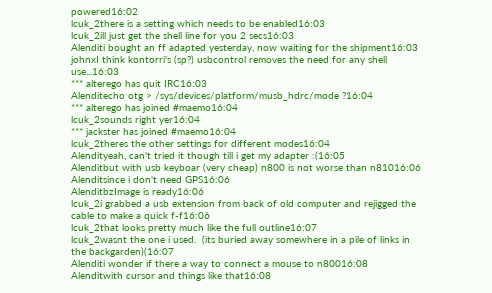powered16:02
lcuk_2there is a setting which needs to be enabled16:03
lcuk_2ill just get the shell line for you 2 secs16:03
Alenditi bought an ff adapted yesterday, now waiting for the shipment16:03
johnxI think kontorri's (sp?) usbcontrol removes the need for any shell use...16:03
*** alterego has quit IRC16:03
Alenditecho otg > /sys/devices/platform/musb_hdrc/mode ?16:04
*** alterego has joined #maemo16:04
lcuk_2sounds right yer16:04
*** jackster has joined #maemo16:04
lcuk_2theres the other settings for different modes16:04
Alendityeah, can't tried it though till i get my adapter :(16:05
Alenditbut with usb keyboar (very cheap) n800 is not worse than n81016:06
Alenditsince i don't need GPS16:06
AlenditbzImage is ready16:06
lcuk_2i grabbed a usb extension from back of old computer and rejigged the cable to make a quick f-f16:06
lcuk_2that looks pretty much like the full outline16:07
lcuk_2wasnt the one i used.  (its buried away somewhere in a pile of links in the backgarden)(16:07
Alenditi wonder if there a way to connect a mouse to n80016:08
Alenditwith cursor and things like that16:08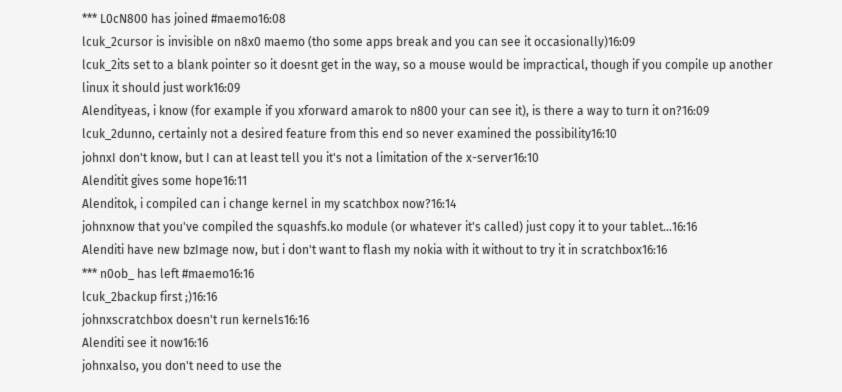*** L0cN800 has joined #maemo16:08
lcuk_2cursor is invisible on n8x0 maemo (tho some apps break and you can see it occasionally)16:09
lcuk_2its set to a blank pointer so it doesnt get in the way, so a mouse would be impractical, though if you compile up another linux it should just work16:09
Alendityeas, i know (for example if you xforward amarok to n800 your can see it), is there a way to turn it on?16:09
lcuk_2dunno, certainly not a desired feature from this end so never examined the possibility16:10
johnxI don't know, but I can at least tell you it's not a limitation of the x-server16:10
Alenditit gives some hope16:11
Alenditok, i compiled can i change kernel in my scatchbox now?16:14
johnxnow that you've compiled the squashfs.ko module (or whatever it's called) just copy it to your tablet...16:16
Alenditi have new bzImage now, but i don't want to flash my nokia with it without to try it in scratchbox16:16
*** n0ob_ has left #maemo16:16
lcuk_2backup first ;)16:16
johnxscratchbox doesn't run kernels16:16
Alenditi see it now16:16
johnxalso, you don't need to use the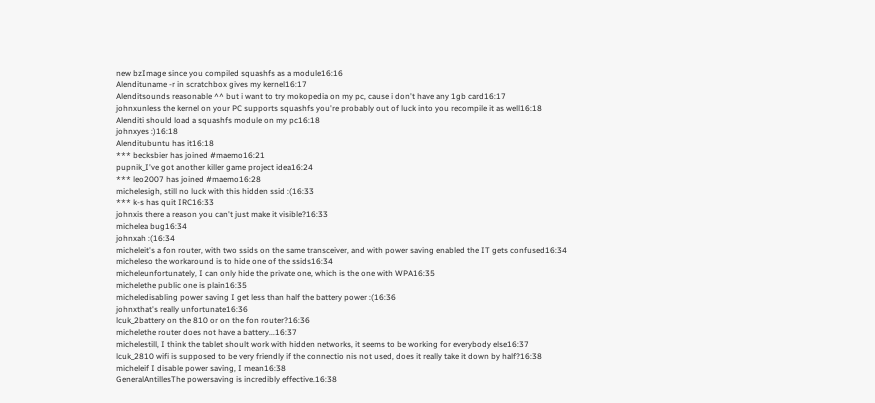new bzImage since you compiled squashfs as a module16:16
Alendituname -r in scratchbox gives my kernel16:17
Alenditsounds reasonable ^^ but i want to try mokopedia on my pc, cause i don't have any 1gb card16:17
johnxunless the kernel on your PC supports squashfs you're probably out of luck into you recompile it as well16:18
Alenditi should load a squashfs module on my pc16:18
johnxyes :)16:18
Alenditubuntu has it16:18
*** becksbier has joined #maemo16:21
pupnik_I've got another killer game project idea16:24
*** leo2007 has joined #maemo16:28
michelesigh, still no luck with this hidden ssid :(16:33
*** k-s has quit IRC16:33
johnxis there a reason you can't just make it visible?16:33
michelea bug16:34
johnxah :(16:34
micheleit's a fon router, with two ssids on the same transceiver, and with power saving enabled the IT gets confused16:34
micheleso the workaround is to hide one of the ssids16:34
micheleunfortunately, I can only hide the private one, which is the one with WPA16:35
michelethe public one is plain16:35
micheledisabling power saving I get less than half the battery power :(16:36
johnxthat's really unfortunate16:36
lcuk_2battery on the 810 or on the fon router?16:36
michelethe router does not have a battery...16:37
michelestill, I think the tablet shoult work with hidden networks, it seems to be working for everybody else16:37
lcuk_2810 wifi is supposed to be very friendly if the connectio nis not used, does it really take it down by half?16:38
micheleif I disable power saving, I mean16:38
GeneralAntillesThe powersaving is incredibly effective.16:38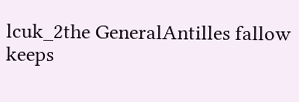lcuk_2the GeneralAntilles fallow keeps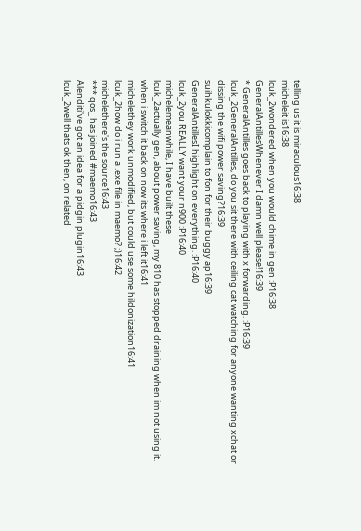telling us it is miraculous16:38
micheleit is16:38
lcuk_2wondered when you would chime in gen :P16:38
GeneralAntillesWhenever I damn well please!16:39
* GeneralAntilles goes back to playing with x forwarding. :P16:39
lcuk_2GeneralAntilles, do you sit there with ceiling cat watching for anyone wanting xchat or dissing the wifi power saving?16:39
suihkulokkicomplain to fon for their buggy ap16:39
GeneralAntillesI highlight on everything. :P16:40
lcuk_2you REALLY want your n900 :P16:40
michelemeanwhile, I have built these
lcuk_2actually gen, about power saving, my 810 has stopped draining when im not using it.  when i switch it back on now its where i left it16:41
michelethey work unmodified, but could use some hildonization16:41
lcuk_2how do i run a .exe file in maemo? ;)16:42
michelethere's the source16:43
*** qos_ has joined #maemo16:43
Alenditi've got an idea for a pidgin plugin16:43
lcuk_2well thats ok then, on related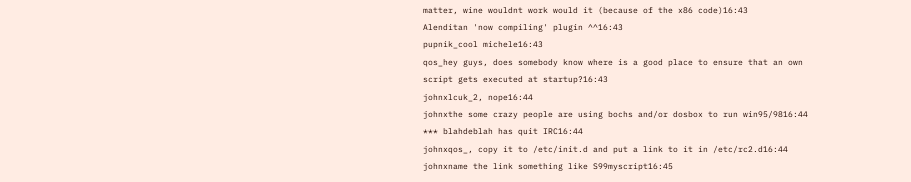matter, wine wouldnt work would it (because of the x86 code)16:43
Alenditan 'now compiling' plugin ^^16:43
pupnik_cool michele16:43
qos_hey guys, does somebody know where is a good place to ensure that an own script gets executed at startup?16:43
johnxlcuk_2, nope16:44
johnxthe some crazy people are using bochs and/or dosbox to run win95/9816:44
*** blahdeblah has quit IRC16:44
johnxqos_, copy it to /etc/init.d and put a link to it in /etc/rc2.d16:44
johnxname the link something like S99myscript16:45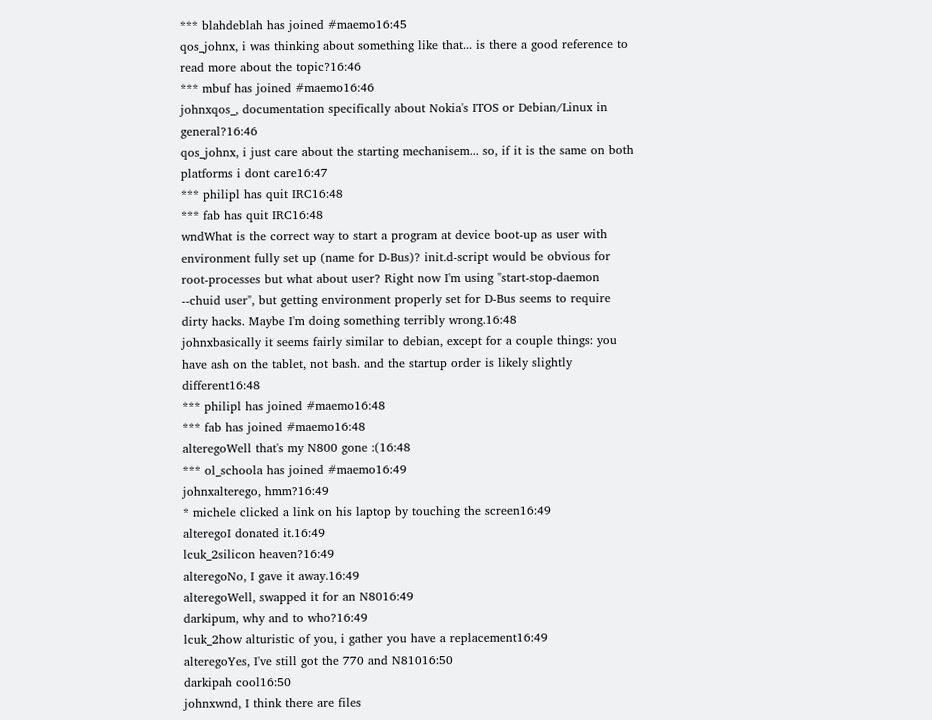*** blahdeblah has joined #maemo16:45
qos_johnx, i was thinking about something like that... is there a good reference to read more about the topic?16:46
*** mbuf has joined #maemo16:46
johnxqos_, documentation specifically about Nokia's ITOS or Debian/Linux in general?16:46
qos_johnx, i just care about the starting mechanisem... so, if it is the same on both platforms i dont care16:47
*** philipl has quit IRC16:48
*** fab has quit IRC16:48
wndWhat is the correct way to start a program at device boot-up as user with environment fully set up (name for D-Bus)? init.d-script would be obvious for root-processes but what about user? Right now I'm using "start-stop-daemon --chuid user", but getting environment properly set for D-Bus seems to require dirty hacks. Maybe I'm doing something terribly wrong.16:48
johnxbasically it seems fairly similar to debian, except for a couple things: you have ash on the tablet, not bash. and the startup order is likely slightly different16:48
*** philipl has joined #maemo16:48
*** fab has joined #maemo16:48
alteregoWell that's my N800 gone :(16:48
*** ol_schoola has joined #maemo16:49
johnxalterego, hmm?16:49
* michele clicked a link on his laptop by touching the screen16:49
alteregoI donated it.16:49
lcuk_2silicon heaven?16:49
alteregoNo, I gave it away.16:49
alteregoWell, swapped it for an N8016:49
darkipum, why and to who?16:49
lcuk_2how alturistic of you, i gather you have a replacement16:49
alteregoYes, I've still got the 770 and N81016:50
darkipah cool16:50
johnxwnd, I think there are files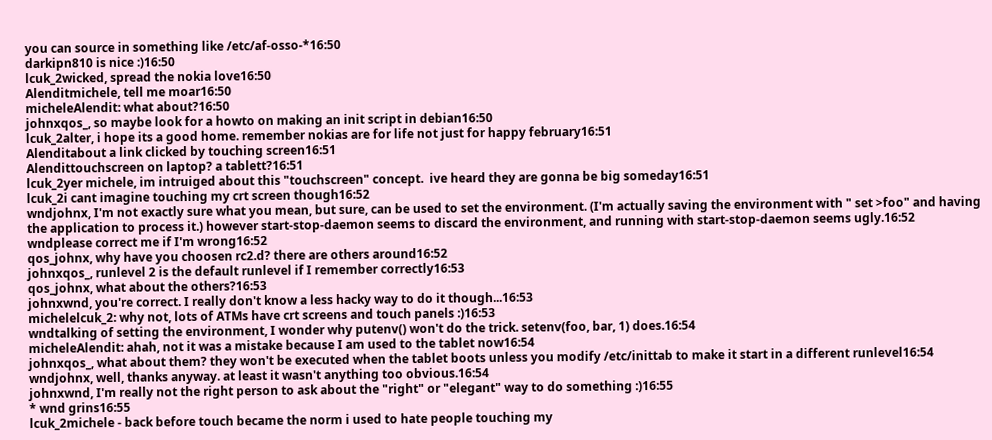you can source in something like /etc/af-osso-*16:50
darkipn810 is nice :)16:50
lcuk_2wicked, spread the nokia love16:50
Alenditmichele, tell me moar16:50
micheleAlendit: what about?16:50
johnxqos_, so maybe look for a howto on making an init script in debian16:50
lcuk_2alter, i hope its a good home. remember nokias are for life not just for happy february16:51
Alenditabout a link clicked by touching screen16:51
Alendittouchscreen on laptop? a tablett?16:51
lcuk_2yer michele, im intruiged about this "touchscreen" concept.  ive heard they are gonna be big someday16:51
lcuk_2i cant imagine touching my crt screen though16:52
wndjohnx, I'm not exactly sure what you mean, but sure, can be used to set the environment. (I'm actually saving the environment with " set >foo" and having the application to process it.) however start-stop-daemon seems to discard the environment, and running with start-stop-daemon seems ugly.16:52
wndplease correct me if I'm wrong16:52
qos_johnx, why have you choosen rc2.d? there are others around16:52
johnxqos_, runlevel 2 is the default runlevel if I remember correctly16:53
qos_johnx, what about the others?16:53
johnxwnd, you're correct. I really don't know a less hacky way to do it though...16:53
michelelcuk_2: why not, lots of ATMs have crt screens and touch panels :)16:53
wndtalking of setting the environment, I wonder why putenv() won't do the trick. setenv(foo, bar, 1) does.16:54
micheleAlendit: ahah, not it was a mistake because I am used to the tablet now16:54
johnxqos_, what about them? they won't be executed when the tablet boots unless you modify /etc/inittab to make it start in a different runlevel16:54
wndjohnx, well, thanks anyway. at least it wasn't anything too obvious.16:54
johnxwnd, I'm really not the right person to ask about the "right" or "elegant" way to do something :)16:55
* wnd grins16:55
lcuk_2michele - back before touch became the norm i used to hate people touching my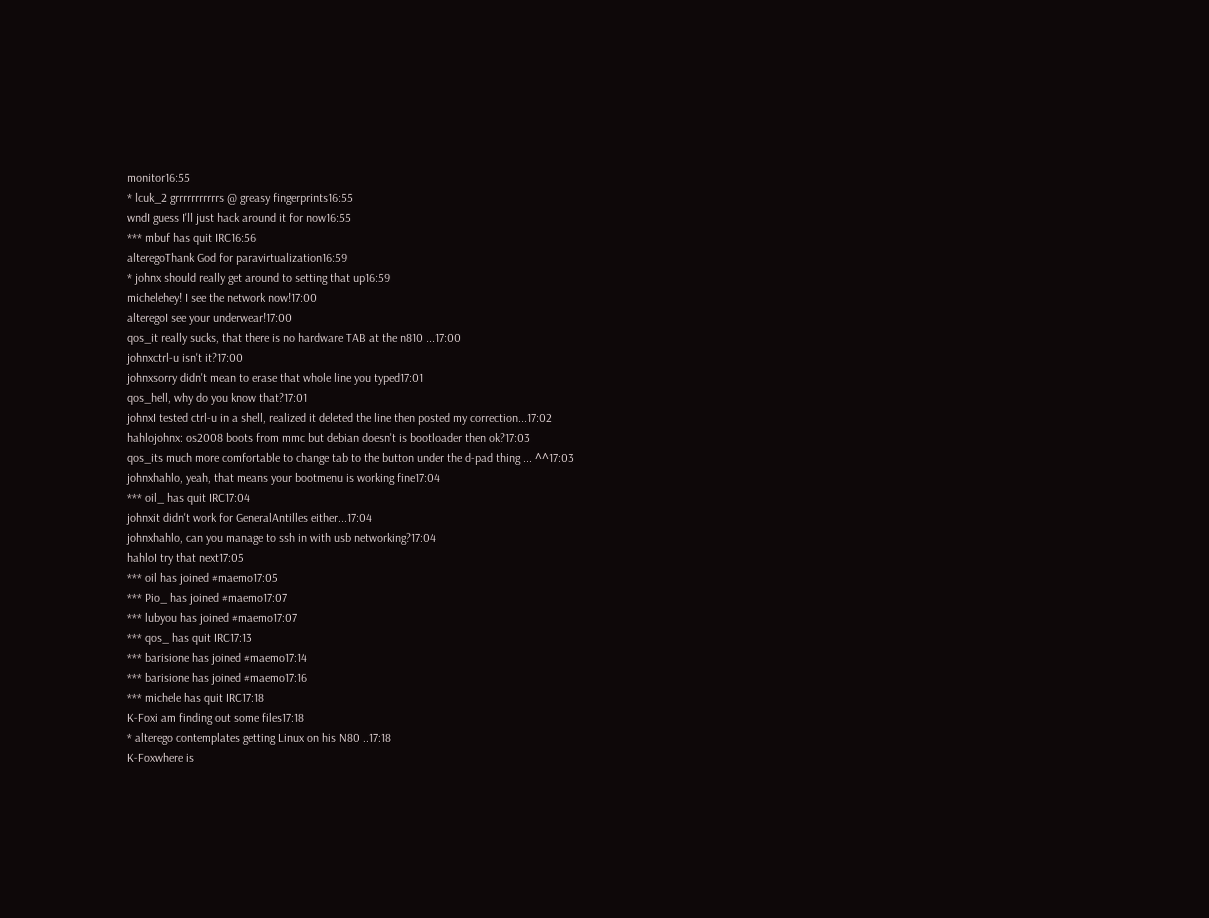monitor16:55
* lcuk_2 grrrrrrrrrrrs @ greasy fingerprints16:55
wndI guess I'll just hack around it for now16:55
*** mbuf has quit IRC16:56
alteregoThank God for paravirtualization16:59
* johnx should really get around to setting that up16:59
michelehey! I see the network now!17:00
alteregoI see your underwear!17:00
qos_it really sucks, that there is no hardware TAB at the n810 ...17:00
johnxctrl-u isn't it?17:00
johnxsorry didn't mean to erase that whole line you typed17:01
qos_hell, why do you know that?17:01
johnxI tested ctrl-u in a shell, realized it deleted the line then posted my correction...17:02
hahlojohnx: os2008 boots from mmc but debian doesn't is bootloader then ok?17:03
qos_its much more comfortable to change tab to the button under the d-pad thing ... ^^17:03
johnxhahlo, yeah, that means your bootmenu is working fine17:04
*** oil_ has quit IRC17:04
johnxit didn't work for GeneralAntilles either...17:04
johnxhahlo, can you manage to ssh in with usb networking?17:04
hahloI try that next17:05
*** oil has joined #maemo17:05
*** Pio_ has joined #maemo17:07
*** lubyou has joined #maemo17:07
*** qos_ has quit IRC17:13
*** barisione has joined #maemo17:14
*** barisione has joined #maemo17:16
*** michele has quit IRC17:18
K-Foxi am finding out some files17:18
* alterego contemplates getting Linux on his N80 ..17:18
K-Foxwhere is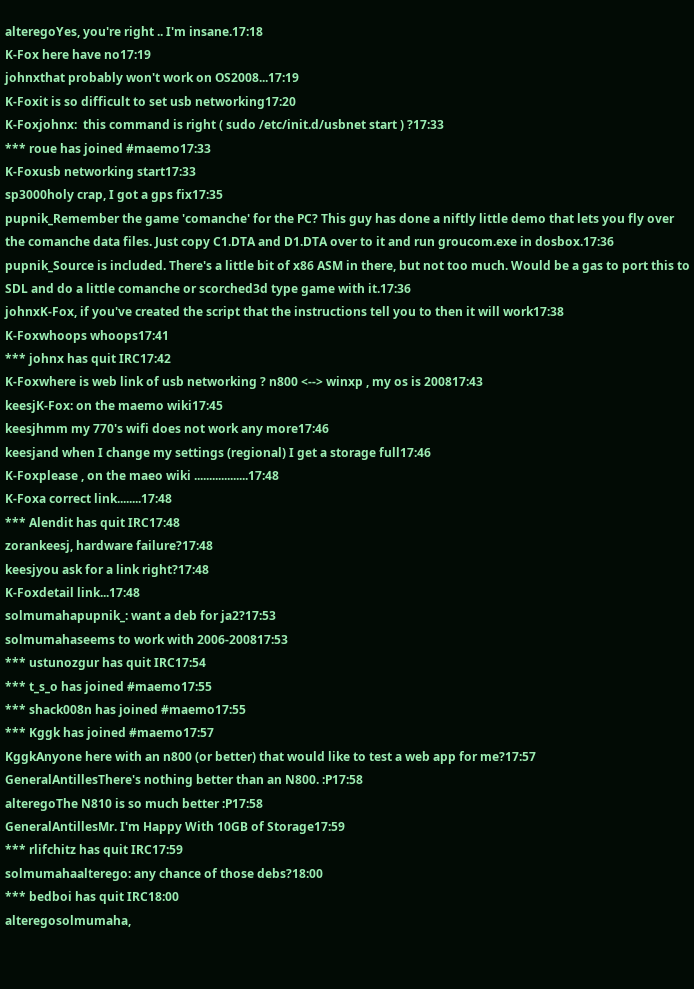alteregoYes, you're right .. I'm insane.17:18
K-Fox here have no17:19
johnxthat probably won't work on OS2008...17:19
K-Foxit is so difficult to set usb networking17:20
K-Foxjohnx:  this command is right ( sudo /etc/init.d/usbnet start ) ?17:33
*** roue has joined #maemo17:33
K-Foxusb networking start17:33
sp3000holy crap, I got a gps fix17:35
pupnik_Remember the game 'comanche' for the PC? This guy has done a niftly little demo that lets you fly over the comanche data files. Just copy C1.DTA and D1.DTA over to it and run groucom.exe in dosbox.17:36
pupnik_Source is included. There's a little bit of x86 ASM in there, but not too much. Would be a gas to port this to SDL and do a little comanche or scorched3d type game with it.17:36
johnxK-Fox, if you've created the script that the instructions tell you to then it will work17:38
K-Foxwhoops whoops17:41
*** johnx has quit IRC17:42
K-Foxwhere is web link of usb networking ? n800 <--> winxp , my os is 200817:43
keesjK-Fox: on the maemo wiki17:45
keesjhmm my 770's wifi does not work any more17:46
keesjand when I change my settings (regional) I get a storage full17:46
K-Foxplease , on the maeo wiki ..................17:48
K-Foxa correct link........17:48
*** Alendit has quit IRC17:48
zorankeesj, hardware failure?17:48
keesjyou ask for a link right?17:48
K-Foxdetail link...17:48
solmumahapupnik_: want a deb for ja2?17:53
solmumahaseems to work with 2006-200817:53
*** ustunozgur has quit IRC17:54
*** t_s_o has joined #maemo17:55
*** shack008n has joined #maemo17:55
*** Kggk has joined #maemo17:57
KggkAnyone here with an n800 (or better) that would like to test a web app for me?17:57
GeneralAntillesThere's nothing better than an N800. :P17:58
alteregoThe N810 is so much better :P17:58
GeneralAntillesMr. I'm Happy With 10GB of Storage17:59
*** rlifchitz has quit IRC17:59
solmumahaalterego: any chance of those debs?18:00
*** bedboi has quit IRC18:00
alteregosolmumaha,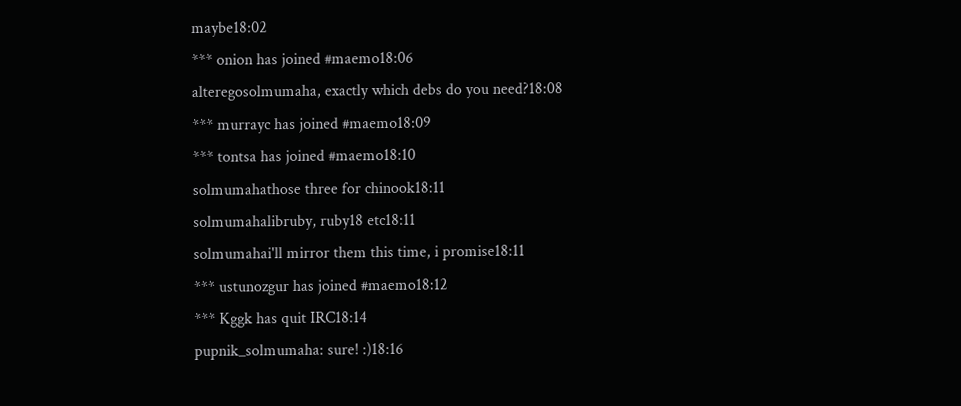maybe18:02
*** onion has joined #maemo18:06
alteregosolmumaha, exactly which debs do you need?18:08
*** murrayc has joined #maemo18:09
*** tontsa has joined #maemo18:10
solmumahathose three for chinook18:11
solmumahalibruby, ruby18 etc18:11
solmumahai'll mirror them this time, i promise18:11
*** ustunozgur has joined #maemo18:12
*** Kggk has quit IRC18:14
pupnik_solmumaha: sure! :)18:16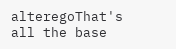alteregoThat's all the base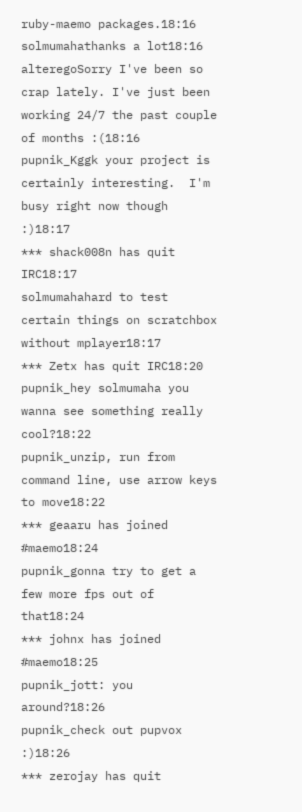ruby-maemo packages.18:16
solmumahathanks a lot18:16
alteregoSorry I've been so crap lately. I've just been working 24/7 the past couple of months :(18:16
pupnik_Kggk your project is certainly interesting.  I'm busy right now though :)18:17
*** shack008n has quit IRC18:17
solmumahahard to test certain things on scratchbox without mplayer18:17
*** Zetx has quit IRC18:20
pupnik_hey solmumaha you wanna see something really cool?18:22
pupnik_unzip, run from command line, use arrow keys to move18:22
*** geaaru has joined #maemo18:24
pupnik_gonna try to get a few more fps out of that18:24
*** johnx has joined #maemo18:25
pupnik_jott: you around?18:26
pupnik_check out pupvox :)18:26
*** zerojay has quit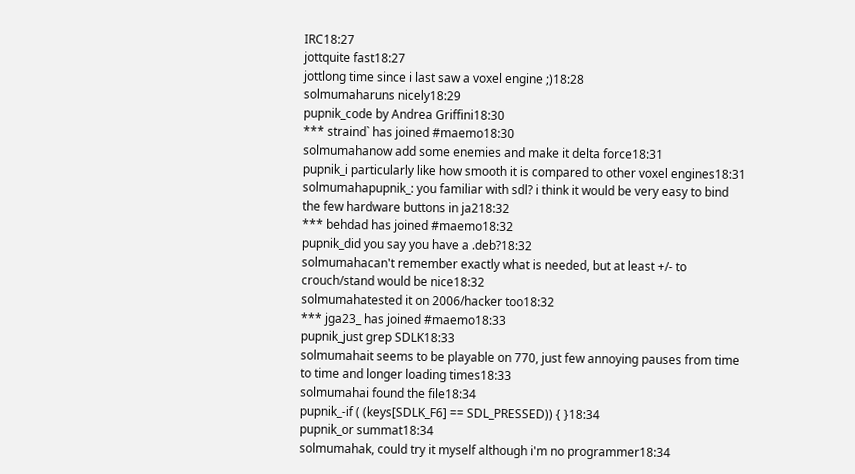IRC18:27
jottquite fast18:27
jottlong time since i last saw a voxel engine ;)18:28
solmumaharuns nicely18:29
pupnik_code by Andrea Griffini18:30
*** straind` has joined #maemo18:30
solmumahanow add some enemies and make it delta force18:31
pupnik_i particularly like how smooth it is compared to other voxel engines18:31
solmumahapupnik_: you familiar with sdl? i think it would be very easy to bind the few hardware buttons in ja218:32
*** behdad has joined #maemo18:32
pupnik_did you say you have a .deb?18:32
solmumahacan't remember exactly what is needed, but at least +/- to crouch/stand would be nice18:32
solmumahatested it on 2006/hacker too18:32
*** jga23_ has joined #maemo18:33
pupnik_just grep SDLK18:33
solmumahait seems to be playable on 770, just few annoying pauses from time to time and longer loading times18:33
solmumahai found the file18:34
pupnik_-if ( (keys[SDLK_F6] == SDL_PRESSED)) { }18:34
pupnik_or summat18:34
solmumahak, could try it myself although i'm no programmer18:34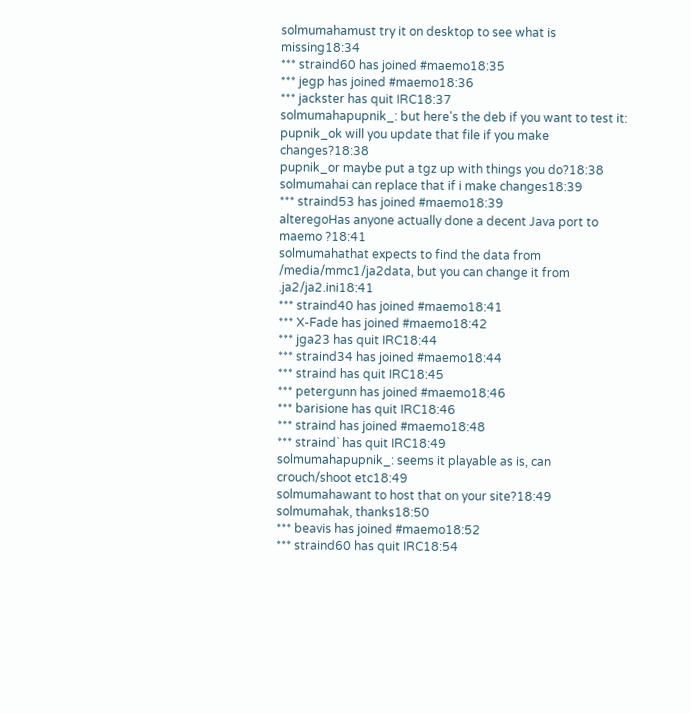solmumahamust try it on desktop to see what is missing18:34
*** straind60 has joined #maemo18:35
*** jegp has joined #maemo18:36
*** jackster has quit IRC18:37
solmumahapupnik_: but here's the deb if you want to test it:
pupnik_ok will you update that file if you make changes?18:38
pupnik_or maybe put a tgz up with things you do?18:38
solmumahai can replace that if i make changes18:39
*** straind53 has joined #maemo18:39
alteregoHas anyone actually done a decent Java port to maemo ?18:41
solmumahathat expects to find the data from /media/mmc1/ja2data, but you can change it from .ja2/ja2.ini18:41
*** straind40 has joined #maemo18:41
*** X-Fade has joined #maemo18:42
*** jga23 has quit IRC18:44
*** straind34 has joined #maemo18:44
*** straind has quit IRC18:45
*** petergunn has joined #maemo18:46
*** barisione has quit IRC18:46
*** straind has joined #maemo18:48
*** straind` has quit IRC18:49
solmumahapupnik_: seems it playable as is, can crouch/shoot etc18:49
solmumahawant to host that on your site?18:49
solmumahak, thanks18:50
*** beavis has joined #maemo18:52
*** straind60 has quit IRC18:54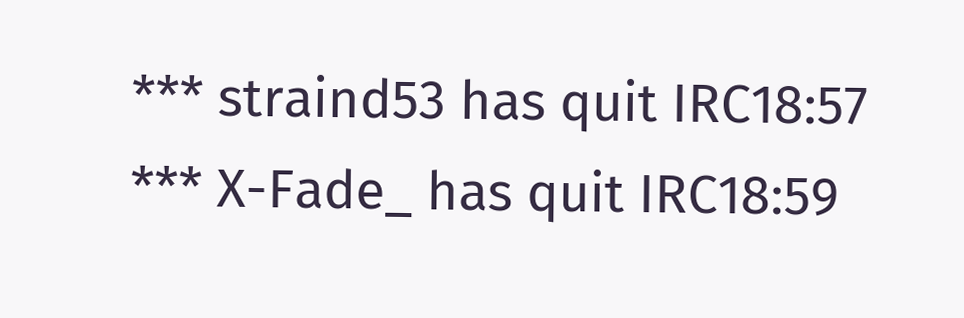*** straind53 has quit IRC18:57
*** X-Fade_ has quit IRC18:59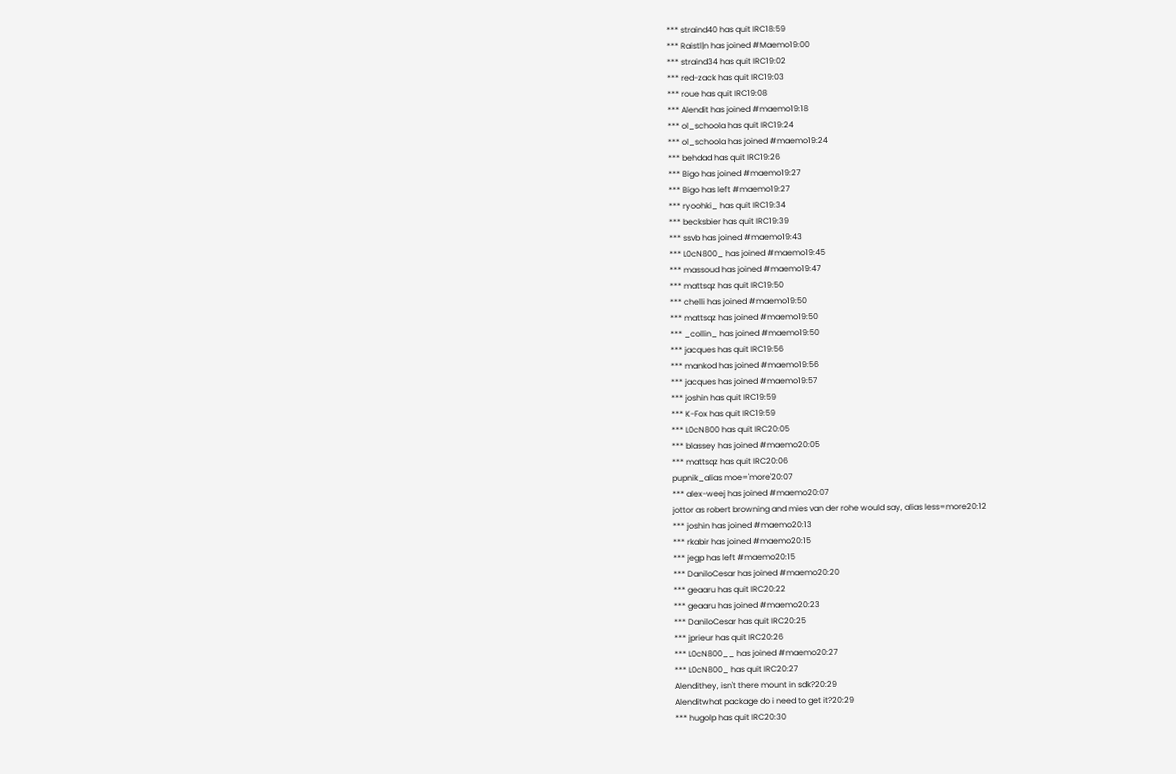*** straind40 has quit IRC18:59
*** Raistl|n has joined #Maemo19:00
*** straind34 has quit IRC19:02
*** red-zack has quit IRC19:03
*** roue has quit IRC19:08
*** Alendit has joined #maemo19:18
*** ol_schoola has quit IRC19:24
*** ol_schoola has joined #maemo19:24
*** behdad has quit IRC19:26
*** Bigo has joined #maemo19:27
*** Bigo has left #maemo19:27
*** ryoohki_ has quit IRC19:34
*** becksbier has quit IRC19:39
*** ssvb has joined #maemo19:43
*** L0cN800_ has joined #maemo19:45
*** massoud has joined #maemo19:47
*** mattsqz has quit IRC19:50
*** chelli has joined #maemo19:50
*** mattsqz has joined #maemo19:50
*** _collin_ has joined #maemo19:50
*** jacques has quit IRC19:56
*** mankod has joined #maemo19:56
*** jacques has joined #maemo19:57
*** joshin has quit IRC19:59
*** K-Fox has quit IRC19:59
*** L0cN800 has quit IRC20:05
*** blassey has joined #maemo20:05
*** mattsqz has quit IRC20:06
pupnik_alias moe='more'20:07
*** alex-weej has joined #maemo20:07
jottor as robert browning and mies van der rohe would say, alias less=more20:12
*** joshin has joined #maemo20:13
*** rkabir has joined #maemo20:15
*** jegp has left #maemo20:15
*** DaniloCesar has joined #maemo20:20
*** geaaru has quit IRC20:22
*** geaaru has joined #maemo20:23
*** DaniloCesar has quit IRC20:25
*** jprieur has quit IRC20:26
*** L0cN800__ has joined #maemo20:27
*** L0cN800_ has quit IRC20:27
Alendithey, isn't there mount in sdk?20:29
Alenditwhat package do i need to get it?20:29
*** hugolp has quit IRC20:30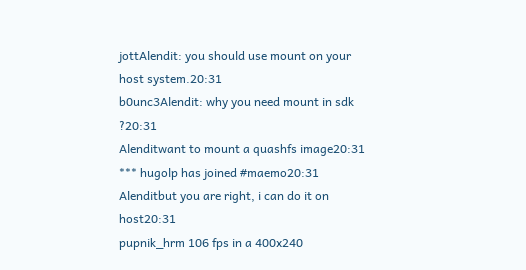jottAlendit: you should use mount on your host system.20:31
b0unc3Alendit: why you need mount in sdk ?20:31
Alenditwant to mount a quashfs image20:31
*** hugolp has joined #maemo20:31
Alenditbut you are right, i can do it on host20:31
pupnik_hrm 106 fps in a 400x240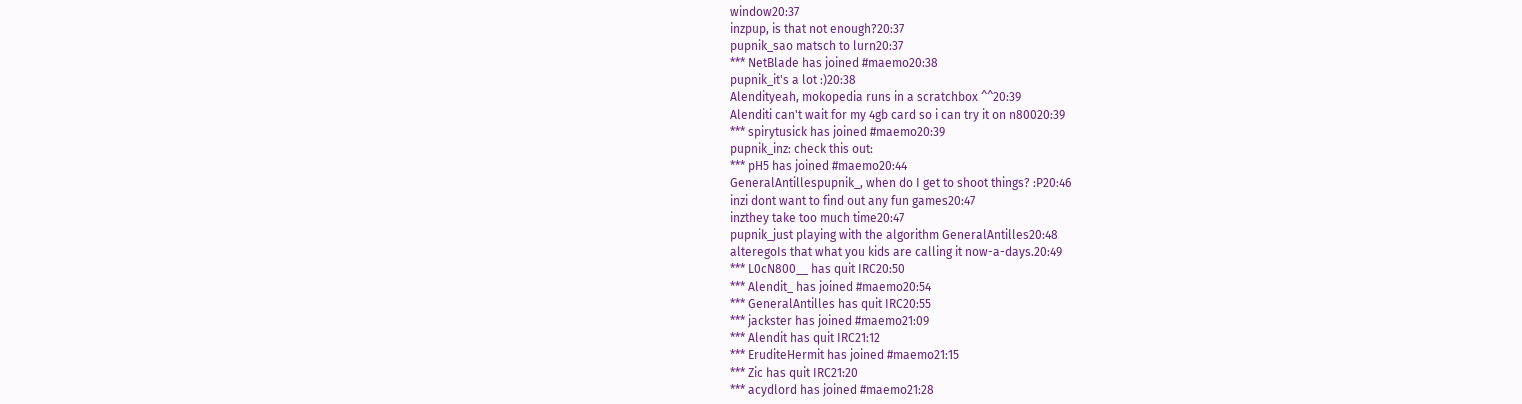window20:37
inzpup, is that not enough?20:37
pupnik_sao matsch to lurn20:37
*** NetBlade has joined #maemo20:38
pupnik_it's a lot :)20:38
Alendityeah, mokopedia runs in a scratchbox ^^20:39
Alenditi can't wait for my 4gb card so i can try it on n80020:39
*** spirytusick has joined #maemo20:39
pupnik_inz: check this out:
*** pH5 has joined #maemo20:44
GeneralAntillespupnik_, when do I get to shoot things? :P20:46
inzi dont want to find out any fun games20:47
inzthey take too much time20:47
pupnik_just playing with the algorithm GeneralAntilles20:48
alteregoIs that what you kids are calling it now-a-days.20:49
*** L0cN800__ has quit IRC20:50
*** Alendit_ has joined #maemo20:54
*** GeneralAntilles has quit IRC20:55
*** jackster has joined #maemo21:09
*** Alendit has quit IRC21:12
*** EruditeHermit has joined #maemo21:15
*** Zic has quit IRC21:20
*** acydlord has joined #maemo21:28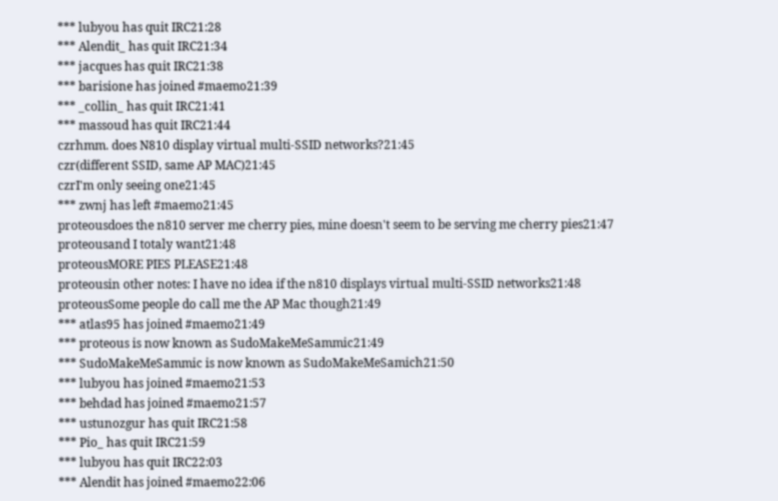*** lubyou has quit IRC21:28
*** Alendit_ has quit IRC21:34
*** jacques has quit IRC21:38
*** barisione has joined #maemo21:39
*** _collin_ has quit IRC21:41
*** massoud has quit IRC21:44
czrhmm. does N810 display virtual multi-SSID networks?21:45
czr(different SSID, same AP MAC)21:45
czrI'm only seeing one21:45
*** zwnj has left #maemo21:45
proteousdoes the n810 server me cherry pies, mine doesn't seem to be serving me cherry pies21:47
proteousand I totaly want21:48
proteousMORE PIES PLEASE21:48
proteousin other notes: I have no idea if the n810 displays virtual multi-SSID networks21:48
proteousSome people do call me the AP Mac though21:49
*** atlas95 has joined #maemo21:49
*** proteous is now known as SudoMakeMeSammic21:49
*** SudoMakeMeSammic is now known as SudoMakeMeSamich21:50
*** lubyou has joined #maemo21:53
*** behdad has joined #maemo21:57
*** ustunozgur has quit IRC21:58
*** Pio_ has quit IRC21:59
*** lubyou has quit IRC22:03
*** Alendit has joined #maemo22:06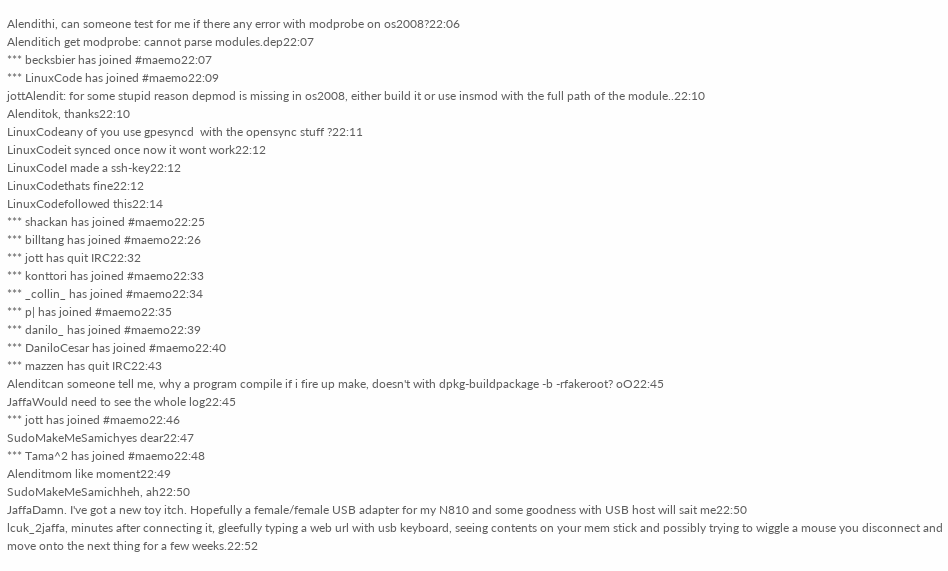Alendithi, can someone test for me if there any error with modprobe on os2008?22:06
Alenditich get modprobe: cannot parse modules.dep22:07
*** becksbier has joined #maemo22:07
*** LinuxCode has joined #maemo22:09
jottAlendit: for some stupid reason depmod is missing in os2008, either build it or use insmod with the full path of the module..22:10
Alenditok, thanks22:10
LinuxCodeany of you use gpesyncd  with the opensync stuff ?22:11
LinuxCodeit synced once now it wont work22:12
LinuxCodeI made a ssh-key22:12
LinuxCodethats fine22:12
LinuxCodefollowed this22:14
*** shackan has joined #maemo22:25
*** billtang has joined #maemo22:26
*** jott has quit IRC22:32
*** konttori has joined #maemo22:33
*** _collin_ has joined #maemo22:34
*** p| has joined #maemo22:35
*** danilo_ has joined #maemo22:39
*** DaniloCesar has joined #maemo22:40
*** mazzen has quit IRC22:43
Alenditcan someone tell me, why a program compile if i fire up make, doesn't with dpkg-buildpackage -b -rfakeroot? oO22:45
JaffaWould need to see the whole log22:45
*** jott has joined #maemo22:46
SudoMakeMeSamichyes dear22:47
*** Tama^2 has joined #maemo22:48
Alenditmom like moment22:49
SudoMakeMeSamichheh, ah22:50
JaffaDamn. I've got a new toy itch. Hopefully a female/female USB adapter for my N810 and some goodness with USB host will sait me22:50
lcuk_2jaffa, minutes after connecting it, gleefully typing a web url with usb keyboard, seeing contents on your mem stick and possibly trying to wiggle a mouse you disconnect and move onto the next thing for a few weeks.22:52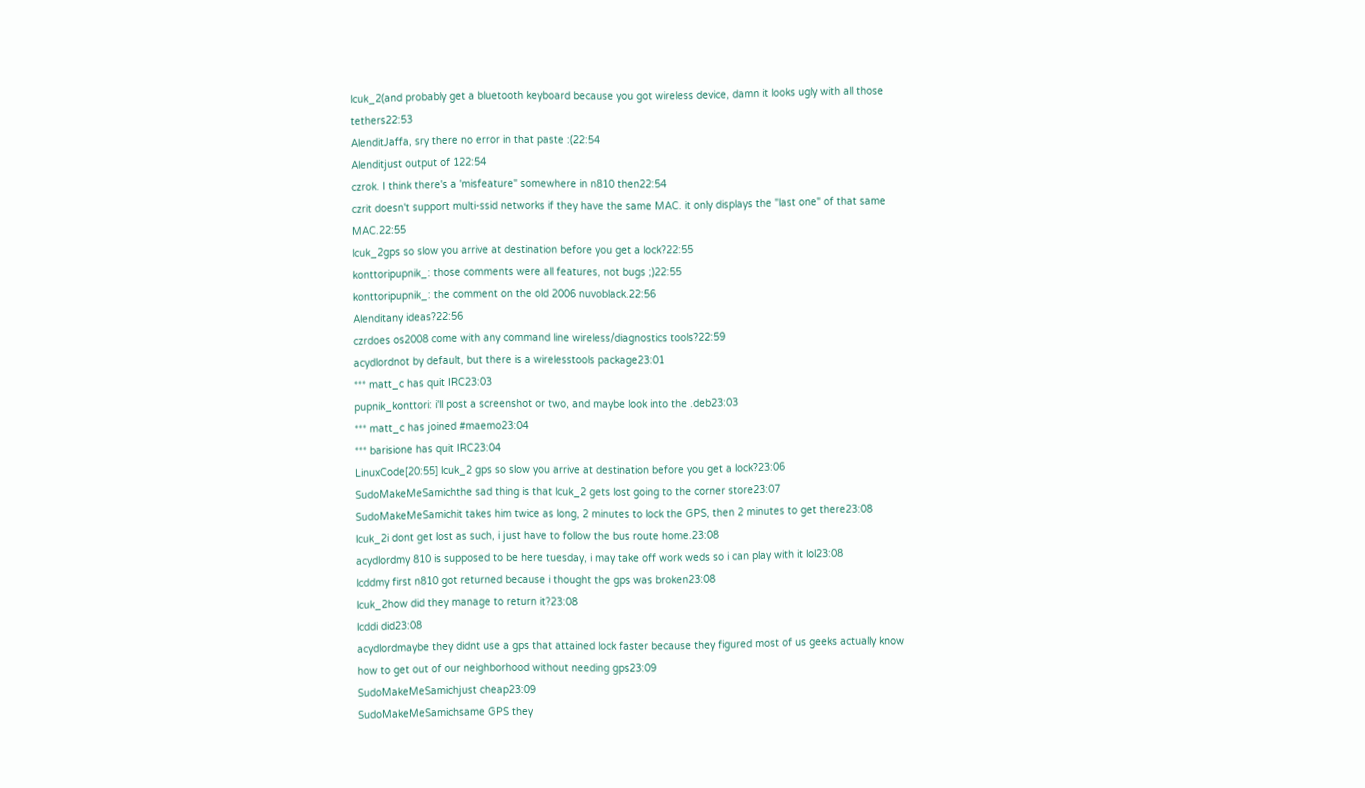lcuk_2(and probably get a bluetooth keyboard because you got wireless device, damn it looks ugly with all those tethers22:53
AlenditJaffa, sry there no error in that paste :(22:54
Alenditjust output of 122:54
czrok. I think there's a 'misfeature" somewhere in n810 then22:54
czrit doesn't support multi-ssid networks if they have the same MAC. it only displays the "last one" of that same MAC.22:55
lcuk_2gps so slow you arrive at destination before you get a lock?22:55
konttoripupnik_: those comments were all features, not bugs ;)22:55
konttoripupnik_: the comment on the old 2006 nuvoblack.22:56
Alenditany ideas?22:56
czrdoes os2008 come with any command line wireless/diagnostics tools?22:59
acydlordnot by default, but there is a wirelesstools package23:01
*** matt_c has quit IRC23:03
pupnik_konttori: i'll post a screenshot or two, and maybe look into the .deb23:03
*** matt_c has joined #maemo23:04
*** barisione has quit IRC23:04
LinuxCode[20:55] lcuk_2 gps so slow you arrive at destination before you get a lock?23:06
SudoMakeMeSamichthe sad thing is that lcuk_2 gets lost going to the corner store23:07
SudoMakeMeSamichit takes him twice as long, 2 minutes to lock the GPS, then 2 minutes to get there23:08
lcuk_2i dont get lost as such, i just have to follow the bus route home.23:08
acydlordmy 810 is supposed to be here tuesday, i may take off work weds so i can play with it lol23:08
lcddmy first n810 got returned because i thought the gps was broken23:08
lcuk_2how did they manage to return it?23:08
lcddi did23:08
acydlordmaybe they didnt use a gps that attained lock faster because they figured most of us geeks actually know how to get out of our neighborhood without needing gps23:09
SudoMakeMeSamichjust cheap23:09
SudoMakeMeSamichsame GPS they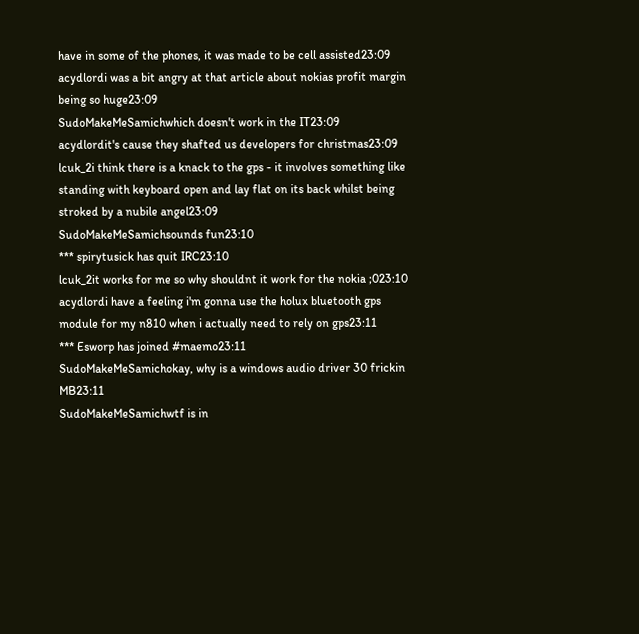have in some of the phones, it was made to be cell assisted23:09
acydlordi was a bit angry at that article about nokias profit margin being so huge23:09
SudoMakeMeSamichwhich doesn't work in the IT23:09
acydlordit's cause they shafted us developers for christmas23:09
lcuk_2i think there is a knack to the gps - it involves something like standing with keyboard open and lay flat on its back whilst being stroked by a nubile angel23:09
SudoMakeMeSamichsounds fun23:10
*** spirytusick has quit IRC23:10
lcuk_2it works for me so why shouldnt it work for the nokia ;023:10
acydlordi have a feeling i'm gonna use the holux bluetooth gps module for my n810 when i actually need to rely on gps23:11
*** Esworp has joined #maemo23:11
SudoMakeMeSamichokay, why is a windows audio driver 30 frickin MB23:11
SudoMakeMeSamichwtf is in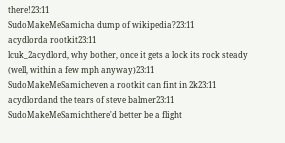there!23:11
SudoMakeMeSamicha dump of wikipedia?23:11
acydlorda rootkit23:11
lcuk_2acydlord, why bother, once it gets a lock its rock steady (well, within a few mph anyway)23:11
SudoMakeMeSamicheven a rootkit can fint in 2k23:11
acydlordand the tears of steve balmer23:11
SudoMakeMeSamichthere'd better be a flight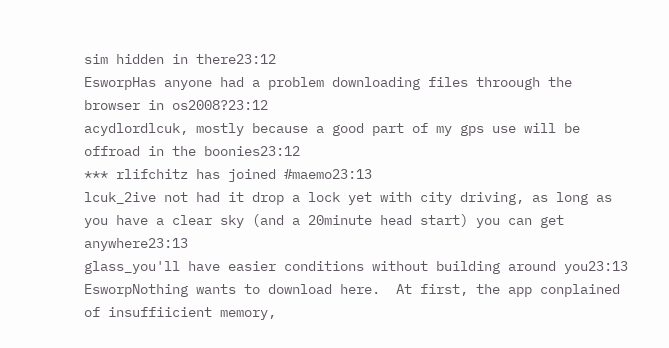sim hidden in there23:12
EsworpHas anyone had a problem downloading files throough the browser in os2008?23:12
acydlordlcuk, mostly because a good part of my gps use will be offroad in the boonies23:12
*** rlifchitz has joined #maemo23:13
lcuk_2ive not had it drop a lock yet with city driving, as long as you have a clear sky (and a 20minute head start) you can get anywhere23:13
glass_you'll have easier conditions without building around you23:13
EsworpNothing wants to download here.  At first, the app conplained of insuffiicient memory,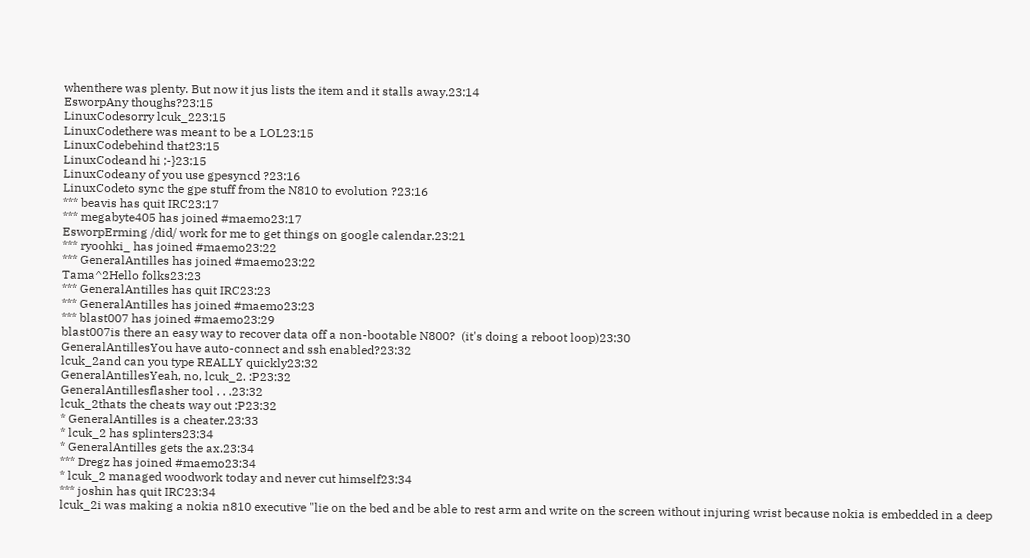whenthere was plenty. But now it jus lists the item and it stalls away.23:14
EsworpAny thoughs?23:15
LinuxCodesorry lcuk_223:15
LinuxCodethere was meant to be a LOL23:15
LinuxCodebehind that23:15
LinuxCodeand hi ;-}23:15
LinuxCodeany of you use gpesyncd ?23:16
LinuxCodeto sync the gpe stuff from the N810 to evolution ?23:16
*** beavis has quit IRC23:17
*** megabyte405 has joined #maemo23:17
EsworpErming /did/ work for me to get things on google calendar.23:21
*** ryoohki_ has joined #maemo23:22
*** GeneralAntilles has joined #maemo23:22
Tama^2Hello folks23:23
*** GeneralAntilles has quit IRC23:23
*** GeneralAntilles has joined #maemo23:23
*** blast007 has joined #maemo23:29
blast007is there an easy way to recover data off a non-bootable N800?  (it's doing a reboot loop)23:30
GeneralAntillesYou have auto-connect and ssh enabled?23:32
lcuk_2and can you type REALLY quickly23:32
GeneralAntillesYeah, no, lcuk_2. :P23:32
GeneralAntillesflasher tool . . .23:32
lcuk_2thats the cheats way out :P23:32
* GeneralAntilles is a cheater.23:33
* lcuk_2 has splinters23:34
* GeneralAntilles gets the ax.23:34
*** Dregz has joined #maemo23:34
* lcuk_2 managed woodwork today and never cut himself23:34
*** joshin has quit IRC23:34
lcuk_2i was making a nokia n810 executive "lie on the bed and be able to rest arm and write on the screen without injuring wrist because nokia is embedded in a deep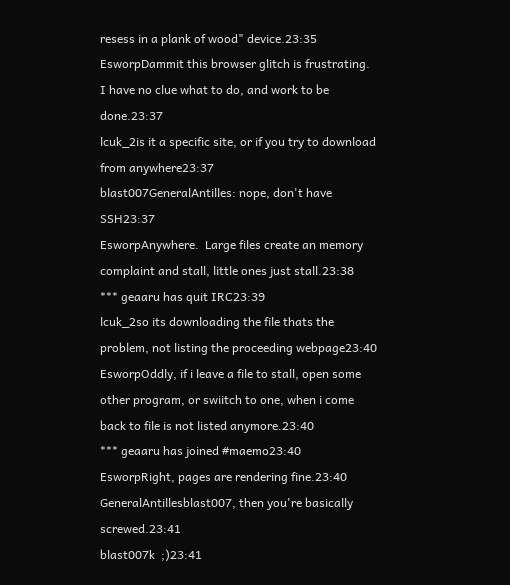resess in a plank of wood" device.23:35
EsworpDammit this browser glitch is frustrating.  I have no clue what to do, and work to be done.23:37
lcuk_2is it a specific site, or if you try to download from anywhere23:37
blast007GeneralAntilles: nope, don't have SSH23:37
EsworpAnywhere.  Large files create an memory complaint and stall, little ones just stall.23:38
*** geaaru has quit IRC23:39
lcuk_2so its downloading the file thats the problem, not listing the proceeding webpage23:40
EsworpOddly, if i leave a file to stall, open some other program, or swiitch to one, when i come back to file is not listed anymore.23:40
*** geaaru has joined #maemo23:40
EsworpRight, pages are rendering fine.23:40
GeneralAntillesblast007, then you're basically screwed.23:41
blast007k  ;)23:41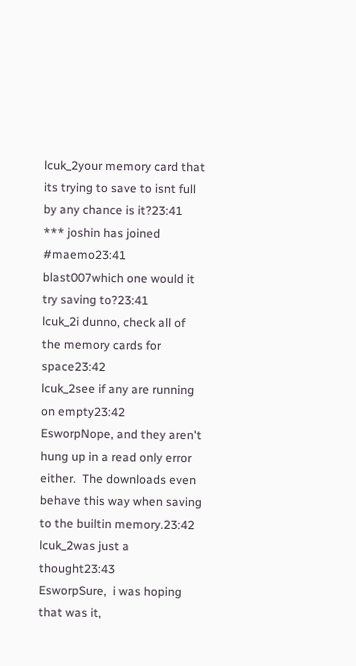lcuk_2your memory card that its trying to save to isnt full by any chance is it?23:41
*** joshin has joined #maemo23:41
blast007which one would it try saving to?23:41
lcuk_2i dunno, check all of the memory cards for space23:42
lcuk_2see if any are running on empty23:42
EsworpNope, and they aren't hung up in a read only error either.  The downloads even behave this way when saving to the builtin memory.23:42
lcuk_2was just a thought23:43
EsworpSure,  i was hoping that was it,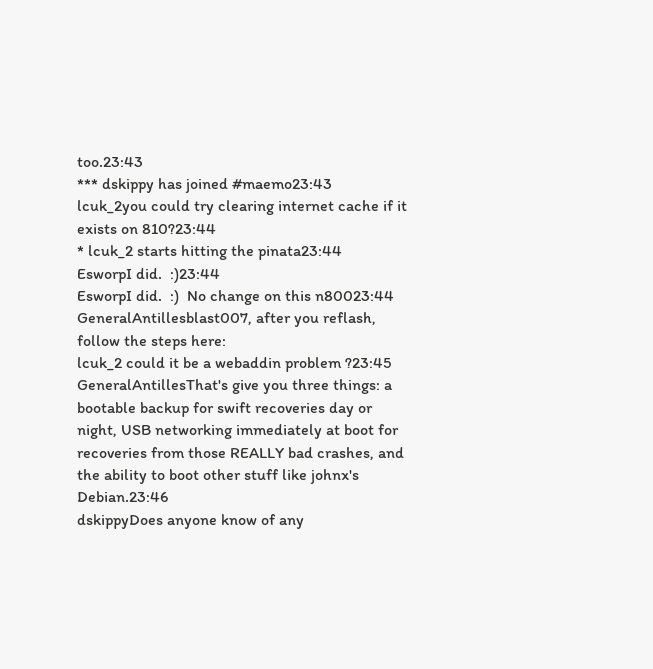too.23:43
*** dskippy has joined #maemo23:43
lcuk_2you could try clearing internet cache if it exists on 810?23:44
* lcuk_2 starts hitting the pinata23:44
EsworpI did.  :)23:44
EsworpI did.  :)  No change on this n80023:44
GeneralAntillesblast007, after you reflash, follow the steps here:
lcuk_2 could it be a webaddin problem ?23:45
GeneralAntillesThat's give you three things: a bootable backup for swift recoveries day or night, USB networking immediately at boot for recoveries from those REALLY bad crashes, and the ability to boot other stuff like johnx's Debian.23:46
dskippyDoes anyone know of any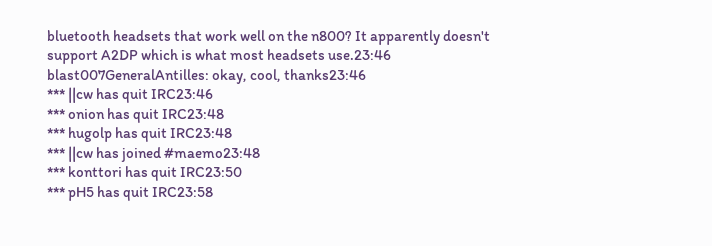bluetooth headsets that work well on the n800? It apparently doesn't support A2DP which is what most headsets use.23:46
blast007GeneralAntilles: okay, cool, thanks23:46
*** ||cw has quit IRC23:46
*** onion has quit IRC23:48
*** hugolp has quit IRC23:48
*** ||cw has joined #maemo23:48
*** konttori has quit IRC23:50
*** pH5 has quit IRC23:58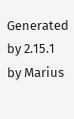Generated by 2.15.1 by Marius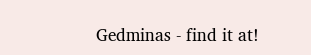Gedminas - find it at!